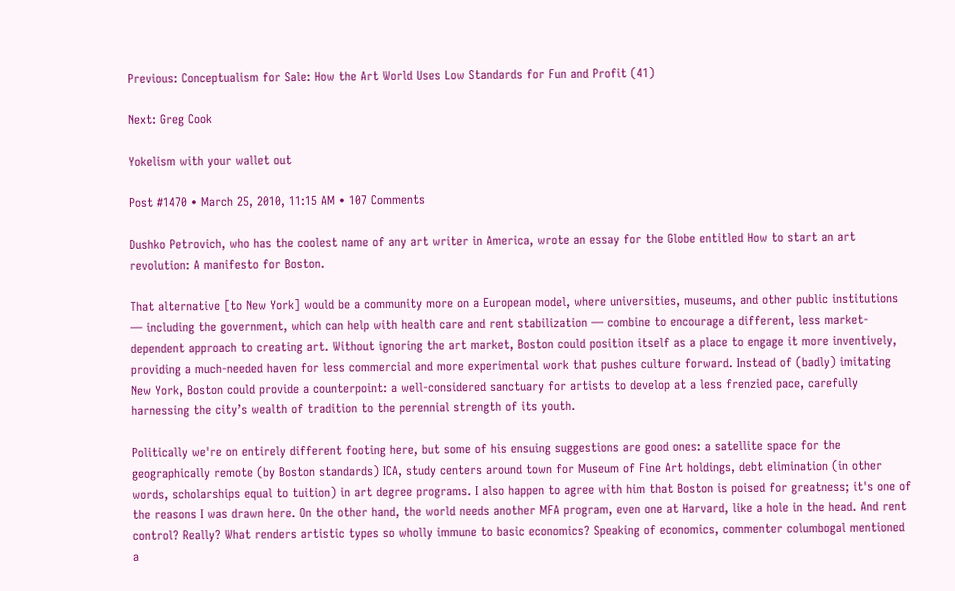Previous: Conceptualism for Sale: How the Art World Uses Low Standards for Fun and Profit (41)

Next: Greg Cook

Yokelism with your wallet out

Post #1470 • March 25, 2010, 11:15 AM • 107 Comments

Dushko Petrovich, who has the coolest name of any art writer in America, wrote an essay for the Globe entitled How to start an art revolution: A manifesto for Boston.

That alternative [to New York] would be a community more on a European model, where universities, museums, and other public institutions — including the government, which can help with health care and rent stabilization — combine to encourage a different, less market-dependent approach to creating art. Without ignoring the art market, Boston could position itself as a place to engage it more inventively, providing a much-needed haven for less commercial and more experimental work that pushes culture forward. Instead of (badly) imitating New York, Boston could provide a counterpoint: a well-considered sanctuary for artists to develop at a less frenzied pace, carefully harnessing the city’s wealth of tradition to the perennial strength of its youth.

Politically we're on entirely different footing here, but some of his ensuing suggestions are good ones: a satellite space for the geographically remote (by Boston standards) ICA, study centers around town for Museum of Fine Art holdings, debt elimination (in other words, scholarships equal to tuition) in art degree programs. I also happen to agree with him that Boston is poised for greatness; it's one of the reasons I was drawn here. On the other hand, the world needs another MFA program, even one at Harvard, like a hole in the head. And rent control? Really? What renders artistic types so wholly immune to basic economics? Speaking of economics, commenter columbogal mentioned a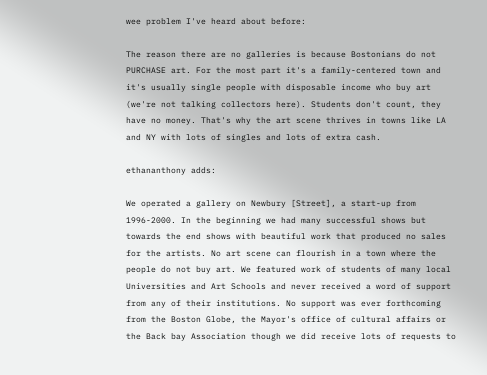wee problem I've heard about before:

The reason there are no galleries is because Bostonians do not PURCHASE art. For the most part it's a family-centered town and it's usually single people with disposable income who buy art (we're not talking collectors here). Students don't count, they have no money. That's why the art scene thrives in towns like LA and NY with lots of singles and lots of extra cash.

ethananthony adds:

We operated a gallery on Newbury [Street], a start-up from 1996-2000. In the beginning we had many successful shows but towards the end shows with beautiful work that produced no sales for the artists. No art scene can flourish in a town where the people do not buy art. We featured work of students of many local Universities and Art Schools and never received a word of support from any of their institutions. No support was ever forthcoming from the Boston Globe, the Mayor's office of cultural affairs or the Back bay Association though we did receive lots of requests to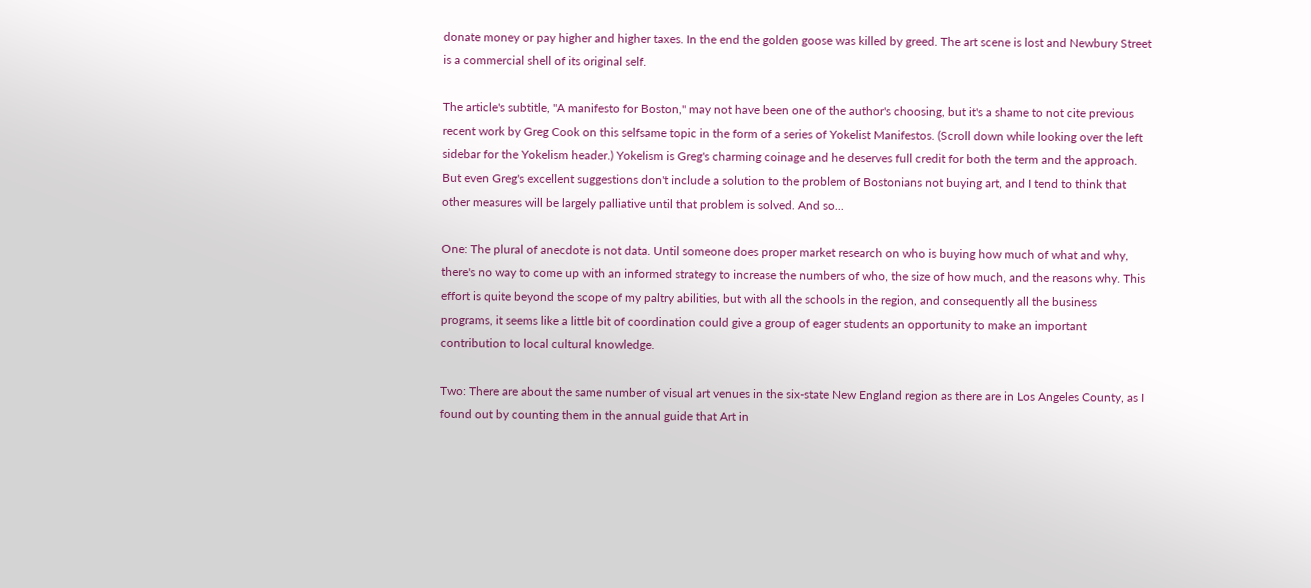donate money or pay higher and higher taxes. In the end the golden goose was killed by greed. The art scene is lost and Newbury Street is a commercial shell of its original self.

The article's subtitle, "A manifesto for Boston," may not have been one of the author's choosing, but it's a shame to not cite previous recent work by Greg Cook on this selfsame topic in the form of a series of Yokelist Manifestos. (Scroll down while looking over the left sidebar for the Yokelism header.) Yokelism is Greg's charming coinage and he deserves full credit for both the term and the approach. But even Greg's excellent suggestions don't include a solution to the problem of Bostonians not buying art, and I tend to think that other measures will be largely palliative until that problem is solved. And so...

One: The plural of anecdote is not data. Until someone does proper market research on who is buying how much of what and why, there's no way to come up with an informed strategy to increase the numbers of who, the size of how much, and the reasons why. This effort is quite beyond the scope of my paltry abilities, but with all the schools in the region, and consequently all the business programs, it seems like a little bit of coordination could give a group of eager students an opportunity to make an important contribution to local cultural knowledge.

Two: There are about the same number of visual art venues in the six-state New England region as there are in Los Angeles County, as I found out by counting them in the annual guide that Art in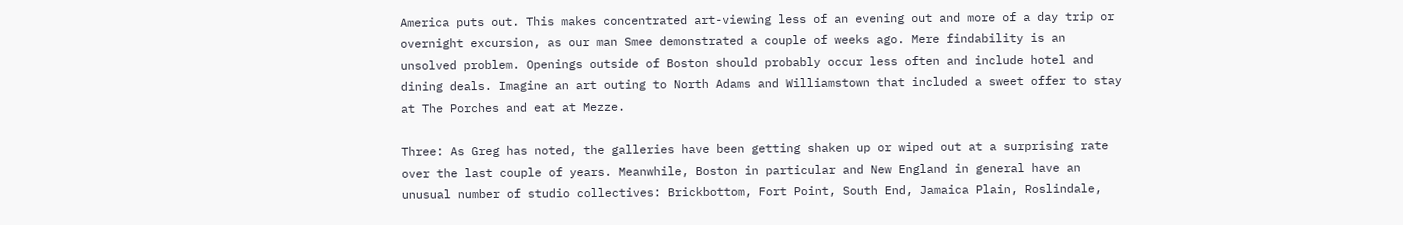America puts out. This makes concentrated art-viewing less of an evening out and more of a day trip or overnight excursion, as our man Smee demonstrated a couple of weeks ago. Mere findability is an unsolved problem. Openings outside of Boston should probably occur less often and include hotel and dining deals. Imagine an art outing to North Adams and Williamstown that included a sweet offer to stay at The Porches and eat at Mezze.

Three: As Greg has noted, the galleries have been getting shaken up or wiped out at a surprising rate over the last couple of years. Meanwhile, Boston in particular and New England in general have an unusual number of studio collectives: Brickbottom, Fort Point, South End, Jamaica Plain, Roslindale,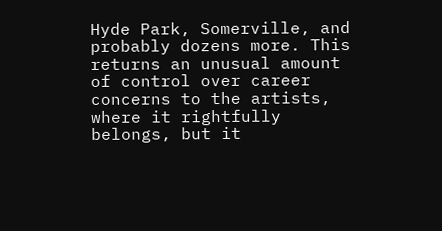Hyde Park, Somerville, and probably dozens more. This returns an unusual amount of control over career concerns to the artists, where it rightfully belongs, but it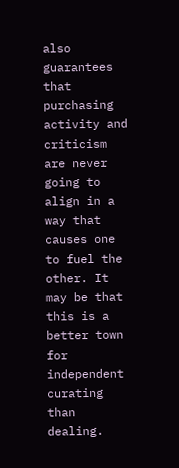also guarantees that purchasing activity and criticism are never going to align in a way that causes one to fuel the other. It may be that this is a better town for independent curating than dealing.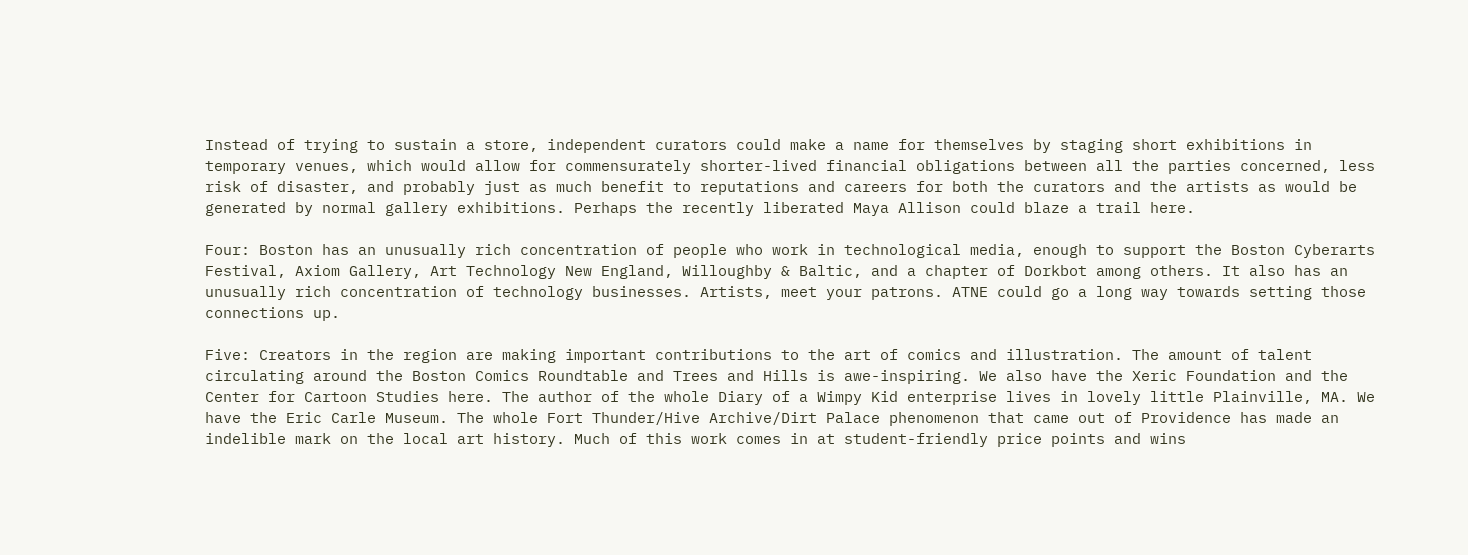Instead of trying to sustain a store, independent curators could make a name for themselves by staging short exhibitions in temporary venues, which would allow for commensurately shorter-lived financial obligations between all the parties concerned, less risk of disaster, and probably just as much benefit to reputations and careers for both the curators and the artists as would be generated by normal gallery exhibitions. Perhaps the recently liberated Maya Allison could blaze a trail here.

Four: Boston has an unusually rich concentration of people who work in technological media, enough to support the Boston Cyberarts Festival, Axiom Gallery, Art Technology New England, Willoughby & Baltic, and a chapter of Dorkbot among others. It also has an unusually rich concentration of technology businesses. Artists, meet your patrons. ATNE could go a long way towards setting those connections up.

Five: Creators in the region are making important contributions to the art of comics and illustration. The amount of talent circulating around the Boston Comics Roundtable and Trees and Hills is awe-inspiring. We also have the Xeric Foundation and the Center for Cartoon Studies here. The author of the whole Diary of a Wimpy Kid enterprise lives in lovely little Plainville, MA. We have the Eric Carle Museum. The whole Fort Thunder/Hive Archive/Dirt Palace phenomenon that came out of Providence has made an indelible mark on the local art history. Much of this work comes in at student-friendly price points and wins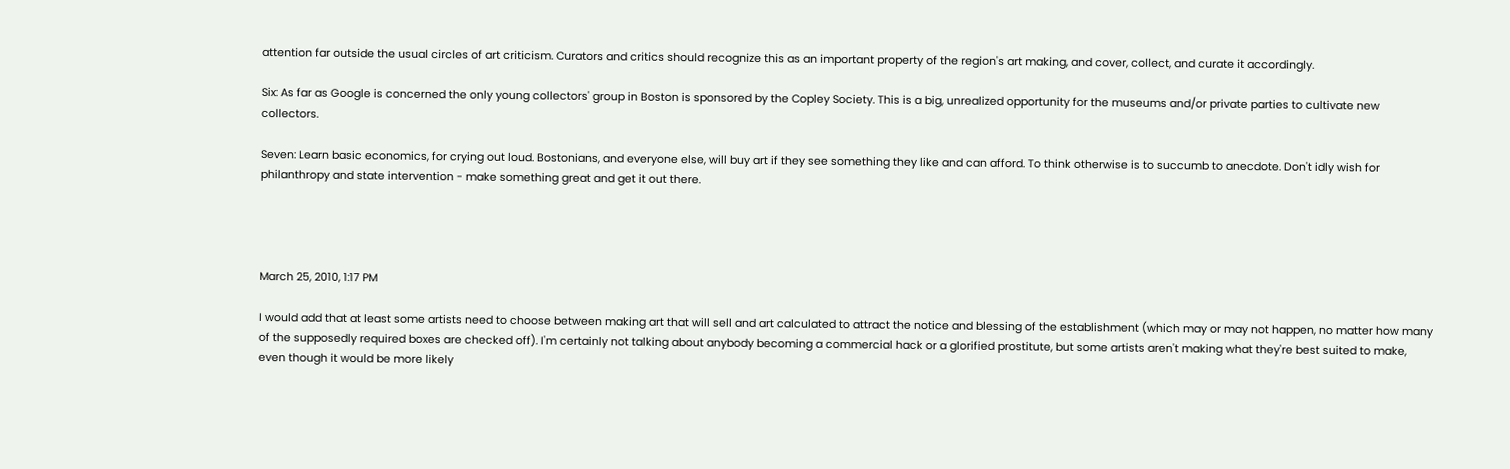attention far outside the usual circles of art criticism. Curators and critics should recognize this as an important property of the region's art making, and cover, collect, and curate it accordingly.

Six: As far as Google is concerned the only young collectors' group in Boston is sponsored by the Copley Society. This is a big, unrealized opportunity for the museums and/or private parties to cultivate new collectors.

Seven: Learn basic economics, for crying out loud. Bostonians, and everyone else, will buy art if they see something they like and can afford. To think otherwise is to succumb to anecdote. Don't idly wish for philanthropy and state intervention - make something great and get it out there.




March 25, 2010, 1:17 PM

I would add that at least some artists need to choose between making art that will sell and art calculated to attract the notice and blessing of the establishment (which may or may not happen, no matter how many of the supposedly required boxes are checked off). I'm certainly not talking about anybody becoming a commercial hack or a glorified prostitute, but some artists aren't making what they're best suited to make, even though it would be more likely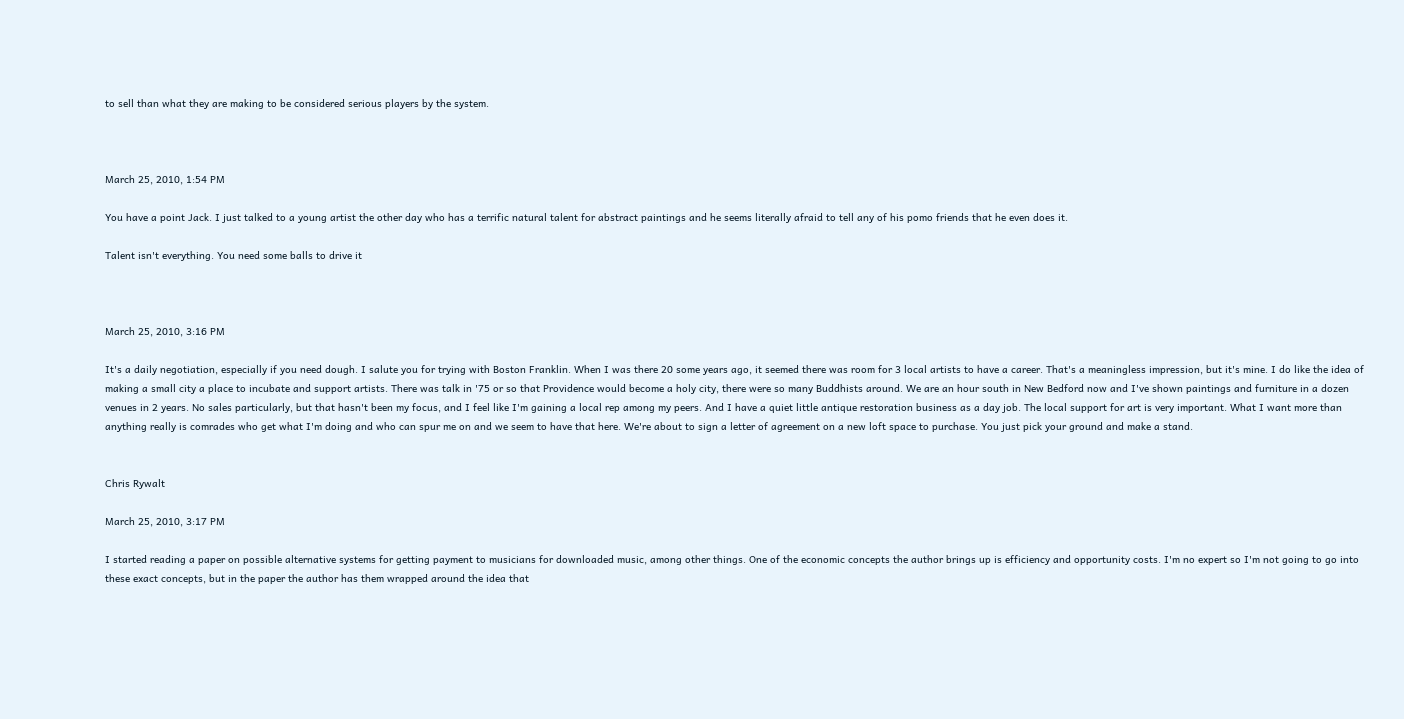to sell than what they are making to be considered serious players by the system.



March 25, 2010, 1:54 PM

You have a point Jack. I just talked to a young artist the other day who has a terrific natural talent for abstract paintings and he seems literally afraid to tell any of his pomo friends that he even does it.

Talent isn't everything. You need some balls to drive it



March 25, 2010, 3:16 PM

It's a daily negotiation, especially if you need dough. I salute you for trying with Boston Franklin. When I was there 20 some years ago, it seemed there was room for 3 local artists to have a career. That's a meaningless impression, but it's mine. I do like the idea of making a small city a place to incubate and support artists. There was talk in '75 or so that Providence would become a holy city, there were so many Buddhists around. We are an hour south in New Bedford now and I've shown paintings and furniture in a dozen venues in 2 years. No sales particularly, but that hasn't been my focus, and I feel like I'm gaining a local rep among my peers. And I have a quiet little antique restoration business as a day job. The local support for art is very important. What I want more than anything really is comrades who get what I'm doing and who can spur me on and we seem to have that here. We're about to sign a letter of agreement on a new loft space to purchase. You just pick your ground and make a stand.


Chris Rywalt

March 25, 2010, 3:17 PM

I started reading a paper on possible alternative systems for getting payment to musicians for downloaded music, among other things. One of the economic concepts the author brings up is efficiency and opportunity costs. I'm no expert so I'm not going to go into these exact concepts, but in the paper the author has them wrapped around the idea that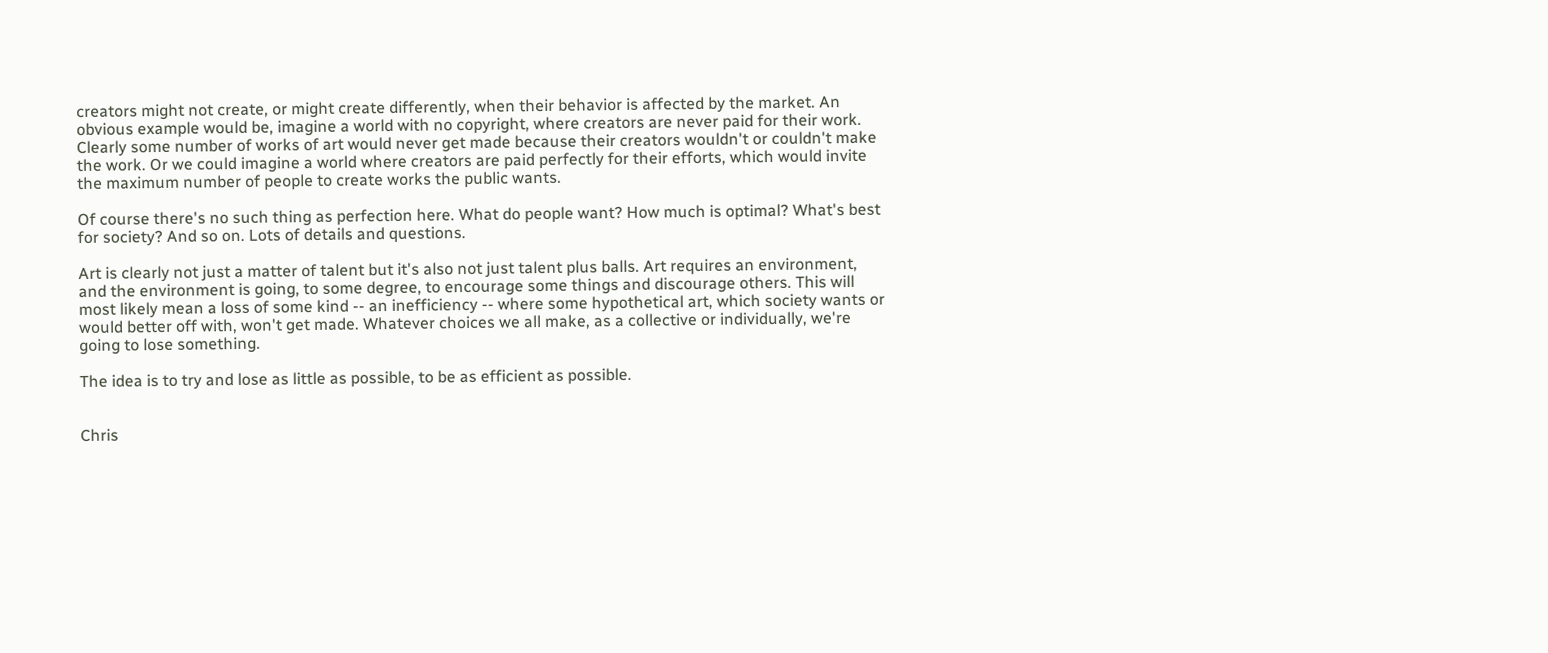creators might not create, or might create differently, when their behavior is affected by the market. An obvious example would be, imagine a world with no copyright, where creators are never paid for their work. Clearly some number of works of art would never get made because their creators wouldn't or couldn't make the work. Or we could imagine a world where creators are paid perfectly for their efforts, which would invite the maximum number of people to create works the public wants.

Of course there's no such thing as perfection here. What do people want? How much is optimal? What's best for society? And so on. Lots of details and questions.

Art is clearly not just a matter of talent but it's also not just talent plus balls. Art requires an environment, and the environment is going, to some degree, to encourage some things and discourage others. This will most likely mean a loss of some kind -- an inefficiency -- where some hypothetical art, which society wants or would better off with, won't get made. Whatever choices we all make, as a collective or individually, we're going to lose something.

The idea is to try and lose as little as possible, to be as efficient as possible.


Chris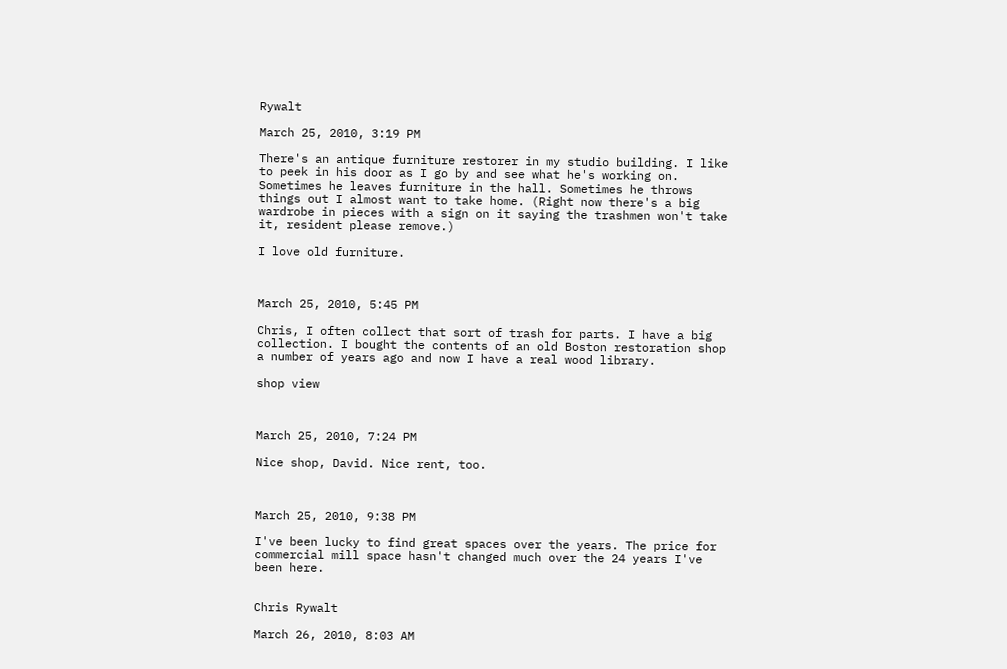Rywalt

March 25, 2010, 3:19 PM

There's an antique furniture restorer in my studio building. I like to peek in his door as I go by and see what he's working on. Sometimes he leaves furniture in the hall. Sometimes he throws things out I almost want to take home. (Right now there's a big wardrobe in pieces with a sign on it saying the trashmen won't take it, resident please remove.)

I love old furniture.



March 25, 2010, 5:45 PM

Chris, I often collect that sort of trash for parts. I have a big collection. I bought the contents of an old Boston restoration shop a number of years ago and now I have a real wood library.

shop view



March 25, 2010, 7:24 PM

Nice shop, David. Nice rent, too.



March 25, 2010, 9:38 PM

I've been lucky to find great spaces over the years. The price for commercial mill space hasn't changed much over the 24 years I've been here.


Chris Rywalt

March 26, 2010, 8:03 AM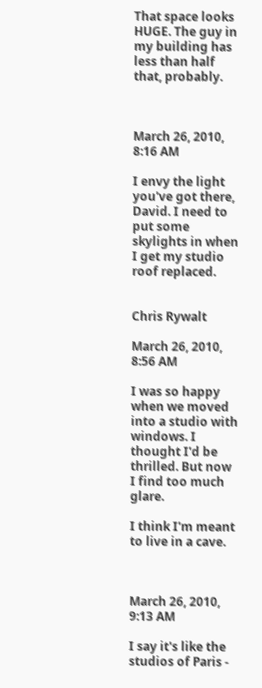That space looks HUGE. The guy in my building has less than half that, probably.



March 26, 2010, 8:16 AM

I envy the light you've got there, David. I need to put some skylights in when I get my studio roof replaced.


Chris Rywalt

March 26, 2010, 8:56 AM

I was so happy when we moved into a studio with windows. I thought I'd be thrilled. But now I find too much glare.

I think I'm meant to live in a cave.



March 26, 2010, 9:13 AM

I say it's like the studios of Paris -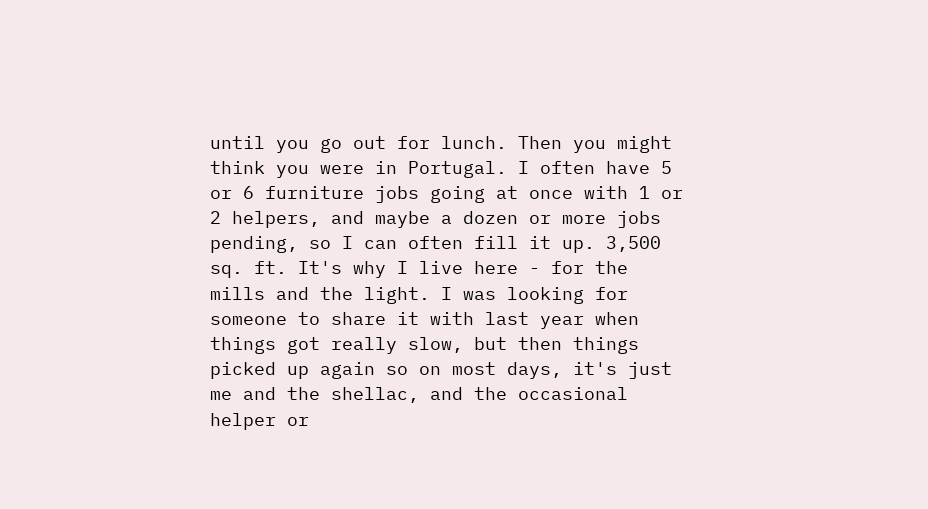until you go out for lunch. Then you might think you were in Portugal. I often have 5 or 6 furniture jobs going at once with 1 or 2 helpers, and maybe a dozen or more jobs pending, so I can often fill it up. 3,500 sq. ft. It's why I live here - for the mills and the light. I was looking for someone to share it with last year when things got really slow, but then things picked up again so on most days, it's just me and the shellac, and the occasional helper or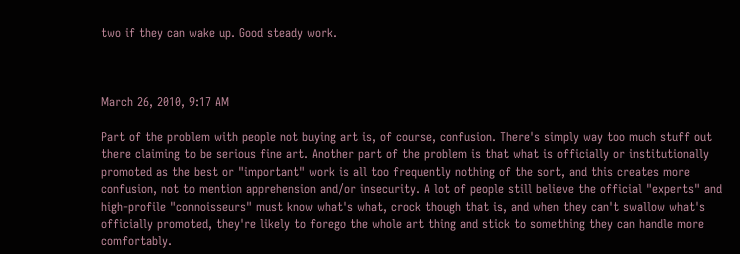two if they can wake up. Good steady work.



March 26, 2010, 9:17 AM

Part of the problem with people not buying art is, of course, confusion. There's simply way too much stuff out there claiming to be serious fine art. Another part of the problem is that what is officially or institutionally promoted as the best or "important" work is all too frequently nothing of the sort, and this creates more confusion, not to mention apprehension and/or insecurity. A lot of people still believe the official "experts" and high-profile "connoisseurs" must know what's what, crock though that is, and when they can't swallow what's officially promoted, they're likely to forego the whole art thing and stick to something they can handle more comfortably.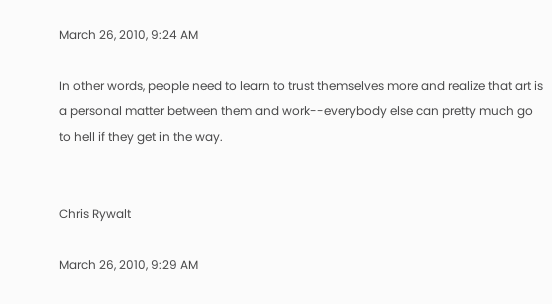March 26, 2010, 9:24 AM

In other words, people need to learn to trust themselves more and realize that art is a personal matter between them and work--everybody else can pretty much go to hell if they get in the way.


Chris Rywalt

March 26, 2010, 9:29 AM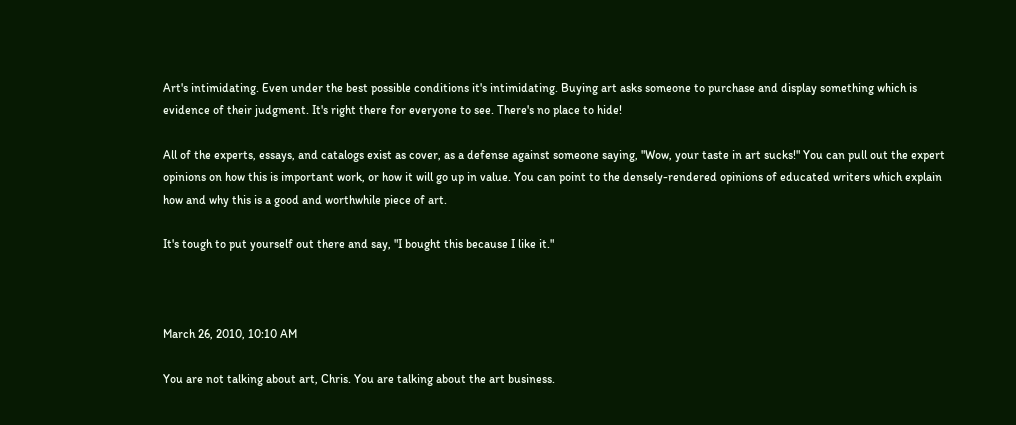Art's intimidating. Even under the best possible conditions it's intimidating. Buying art asks someone to purchase and display something which is evidence of their judgment. It's right there for everyone to see. There's no place to hide!

All of the experts, essays, and catalogs exist as cover, as a defense against someone saying, "Wow, your taste in art sucks!" You can pull out the expert opinions on how this is important work, or how it will go up in value. You can point to the densely-rendered opinions of educated writers which explain how and why this is a good and worthwhile piece of art.

It's tough to put yourself out there and say, "I bought this because I like it."



March 26, 2010, 10:10 AM

You are not talking about art, Chris. You are talking about the art business.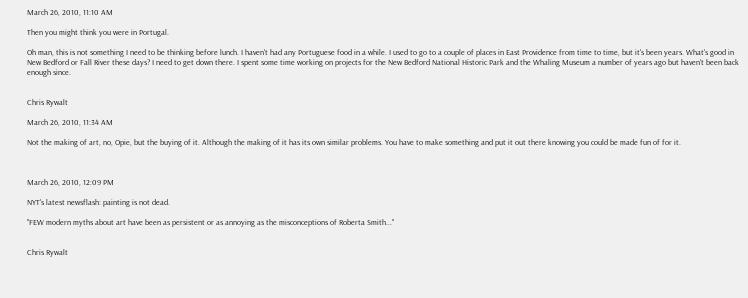March 26, 2010, 11:10 AM

Then you might think you were in Portugal.

Oh man, this is not something I need to be thinking before lunch. I haven't had any Portuguese food in a while. I used to go to a couple of places in East Providence from time to time, but it's been years. What's good in New Bedford or Fall River these days? I need to get down there. I spent some time working on projects for the New Bedford National Historic Park and the Whaling Museum a number of years ago but haven't been back enough since.


Chris Rywalt

March 26, 2010, 11:34 AM

Not the making of art, no, Opie, but the buying of it. Although the making of it has its own similar problems. You have to make something and put it out there knowing you could be made fun of for it.



March 26, 2010, 12:09 PM

NYT's latest newsflash: painting is not dead.

"FEW modern myths about art have been as persistent or as annoying as the misconceptions of Roberta Smith..."


Chris Rywalt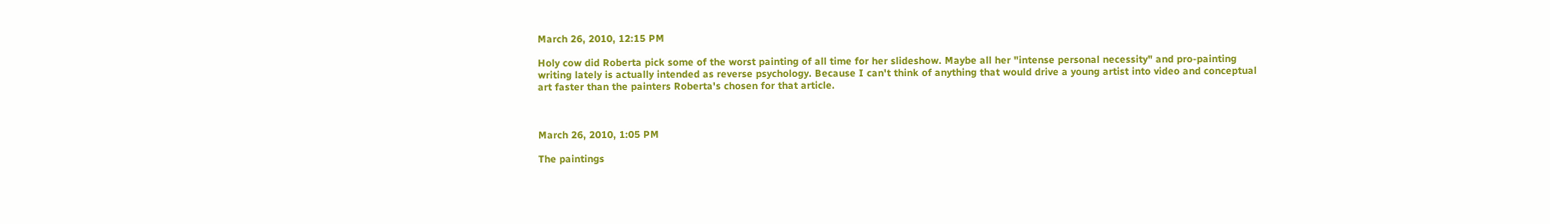March 26, 2010, 12:15 PM

Holy cow did Roberta pick some of the worst painting of all time for her slideshow. Maybe all her "intense personal necessity" and pro-painting writing lately is actually intended as reverse psychology. Because I can't think of anything that would drive a young artist into video and conceptual art faster than the painters Roberta's chosen for that article.



March 26, 2010, 1:05 PM

The paintings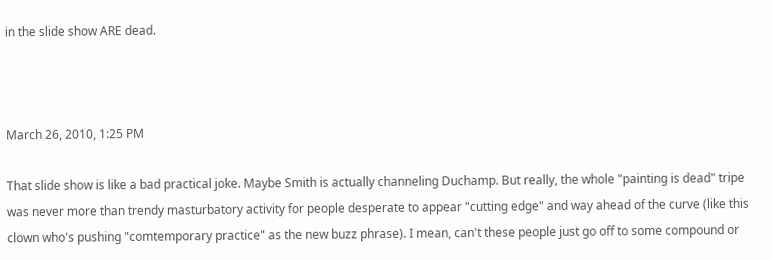in the slide show ARE dead.



March 26, 2010, 1:25 PM

That slide show is like a bad practical joke. Maybe Smith is actually channeling Duchamp. But really, the whole "painting is dead" tripe was never more than trendy masturbatory activity for people desperate to appear "cutting edge" and way ahead of the curve (like this clown who's pushing "comtemporary practice" as the new buzz phrase). I mean, can't these people just go off to some compound or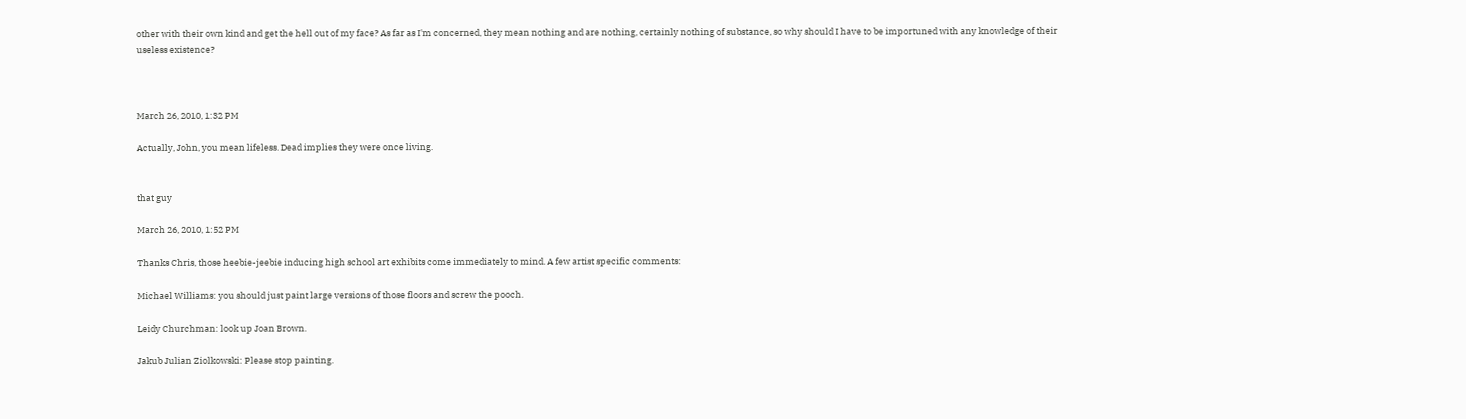other with their own kind and get the hell out of my face? As far as I'm concerned, they mean nothing and are nothing, certainly nothing of substance, so why should I have to be importuned with any knowledge of their useless existence?



March 26, 2010, 1:32 PM

Actually, John, you mean lifeless. Dead implies they were once living.


that guy

March 26, 2010, 1:52 PM

Thanks Chris, those heebie-jeebie inducing high school art exhibits come immediately to mind. A few artist specific comments:

Michael Williams: you should just paint large versions of those floors and screw the pooch.

Leidy Churchman: look up Joan Brown.

Jakub Julian Ziolkowski: Please stop painting.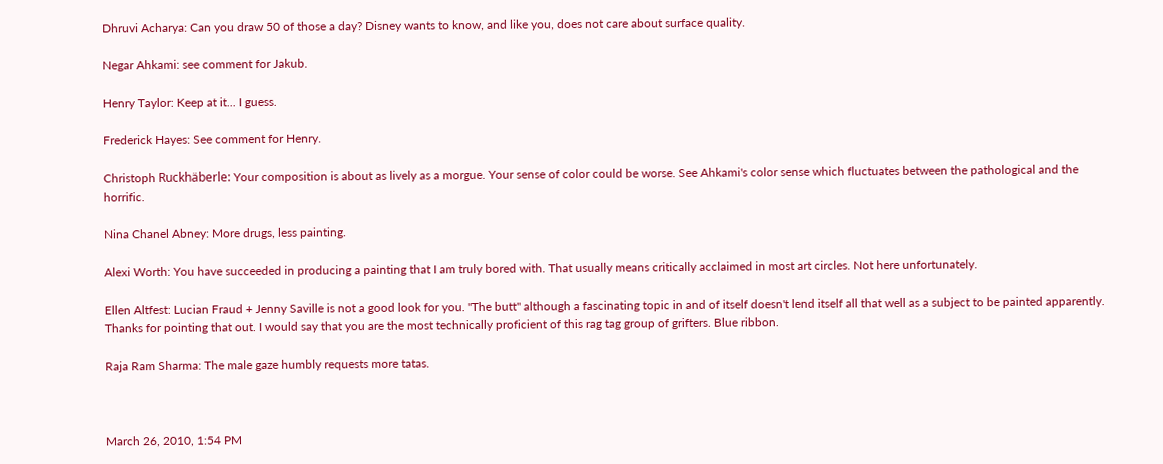Dhruvi Acharya: Can you draw 50 of those a day? Disney wants to know, and like you, does not care about surface quality.

Negar Ahkami: see comment for Jakub.

Henry Taylor: Keep at it... I guess.

Frederick Hayes: See comment for Henry.

Christoph Ruckhäberle: Your composition is about as lively as a morgue. Your sense of color could be worse. See Ahkami's color sense which fluctuates between the pathological and the horrific.

Nina Chanel Abney: More drugs, less painting.

Alexi Worth: You have succeeded in producing a painting that I am truly bored with. That usually means critically acclaimed in most art circles. Not here unfortunately.

Ellen Altfest: Lucian Fraud + Jenny Saville is not a good look for you. "The butt" although a fascinating topic in and of itself doesn't lend itself all that well as a subject to be painted apparently. Thanks for pointing that out. I would say that you are the most technically proficient of this rag tag group of grifters. Blue ribbon.

Raja Ram Sharma: The male gaze humbly requests more tatas.



March 26, 2010, 1:54 PM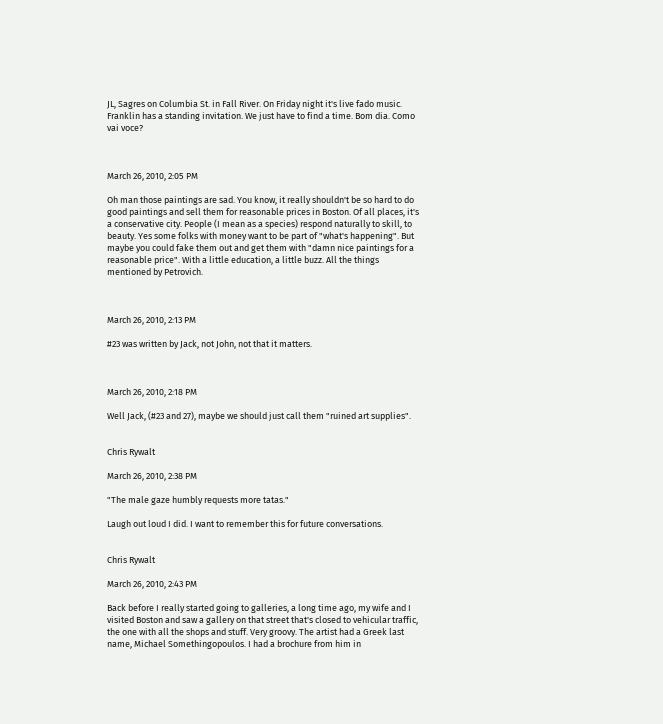JL, Sagres on Columbia St. in Fall River. On Friday night it's live fado music. Franklin has a standing invitation. We just have to find a time. Bom dia. Como vai voce?



March 26, 2010, 2:05 PM

Oh man those paintings are sad. You know, it really shouldn't be so hard to do good paintings and sell them for reasonable prices in Boston. Of all places, it's a conservative city. People (I mean as a species) respond naturally to skill, to beauty. Yes some folks with money want to be part of "what's happening". But maybe you could fake them out and get them with "damn nice paintings for a reasonable price". With a little education, a little buzz. All the things mentioned by Petrovich.



March 26, 2010, 2:13 PM

#23 was written by Jack, not John, not that it matters.



March 26, 2010, 2:18 PM

Well Jack, (#23 and 27), maybe we should just call them "ruined art supplies".


Chris Rywalt

March 26, 2010, 2:38 PM

"The male gaze humbly requests more tatas."

Laugh out loud I did. I want to remember this for future conversations.


Chris Rywalt

March 26, 2010, 2:43 PM

Back before I really started going to galleries, a long time ago, my wife and I visited Boston and saw a gallery on that street that's closed to vehicular traffic, the one with all the shops and stuff. Very groovy. The artist had a Greek last name, Michael Somethingopoulos. I had a brochure from him in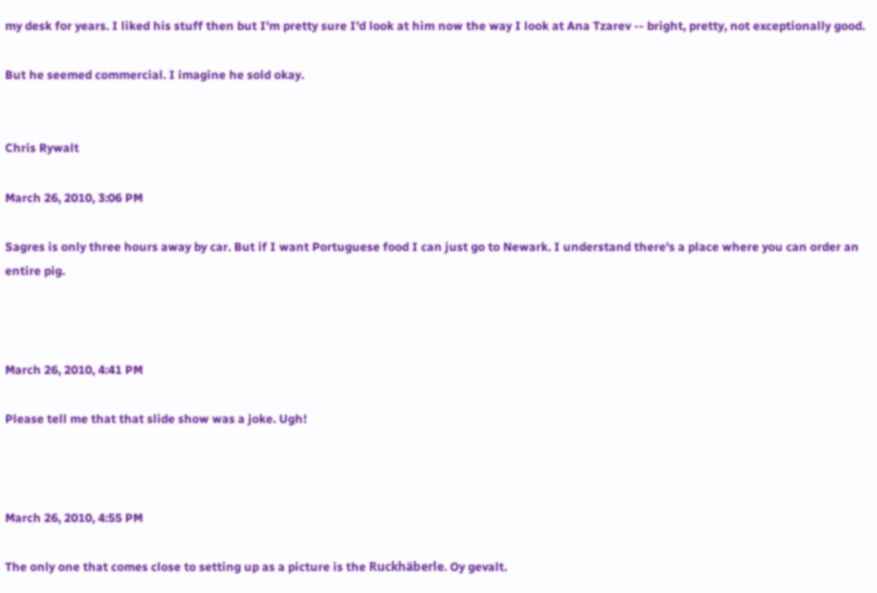my desk for years. I liked his stuff then but I'm pretty sure I'd look at him now the way I look at Ana Tzarev -- bright, pretty, not exceptionally good.

But he seemed commercial. I imagine he sold okay.


Chris Rywalt

March 26, 2010, 3:06 PM

Sagres is only three hours away by car. But if I want Portuguese food I can just go to Newark. I understand there's a place where you can order an entire pig.



March 26, 2010, 4:41 PM

Please tell me that that slide show was a joke. Ugh!



March 26, 2010, 4:55 PM

The only one that comes close to setting up as a picture is the Ruckhäberle. Oy gevalt.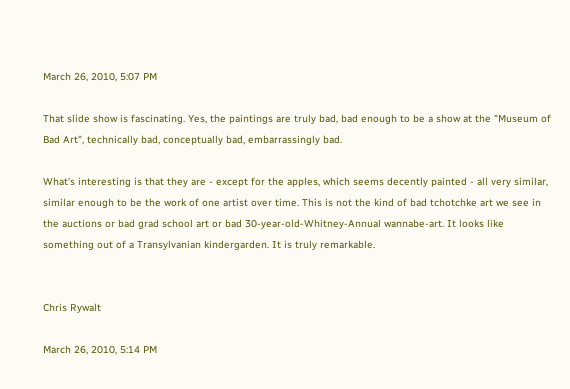March 26, 2010, 5:07 PM

That slide show is fascinating. Yes, the paintings are truly bad, bad enough to be a show at the "Museum of Bad Art", technically bad, conceptually bad, embarrassingly bad.

What's interesting is that they are - except for the apples, which seems decently painted - all very similar, similar enough to be the work of one artist over time. This is not the kind of bad tchotchke art we see in the auctions or bad grad school art or bad 30-year-old-Whitney-Annual wannabe-art. It looks like something out of a Transylvanian kindergarden. It is truly remarkable.


Chris Rywalt

March 26, 2010, 5:14 PM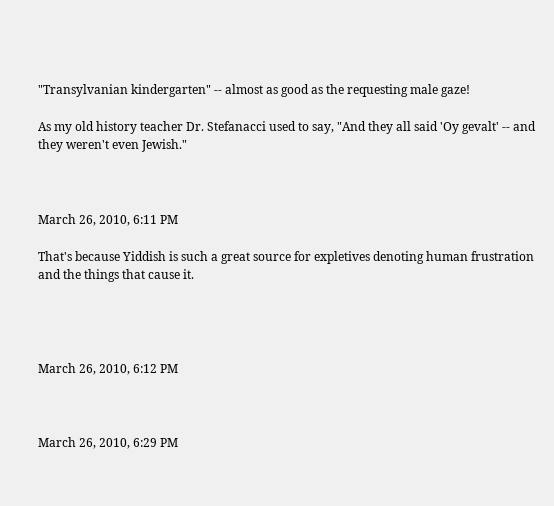"Transylvanian kindergarten" -- almost as good as the requesting male gaze!

As my old history teacher Dr. Stefanacci used to say, "And they all said 'Oy gevalt' -- and they weren't even Jewish."



March 26, 2010, 6:11 PM

That's because Yiddish is such a great source for expletives denoting human frustration and the things that cause it.




March 26, 2010, 6:12 PM



March 26, 2010, 6:29 PM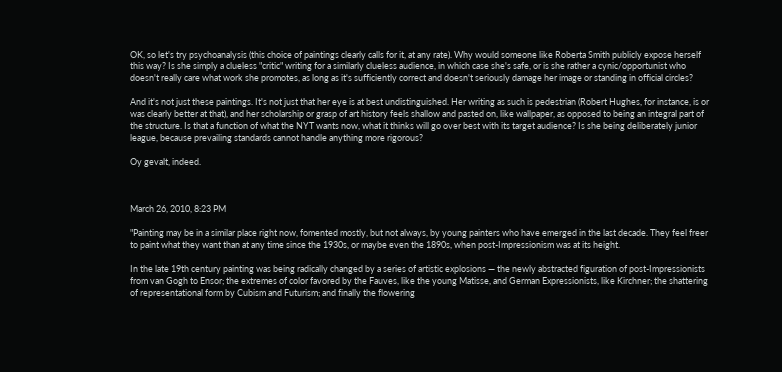OK, so let's try psychoanalysis (this choice of paintings clearly calls for it, at any rate). Why would someone like Roberta Smith publicly expose herself this way? Is she simply a clueless "critic" writing for a similarly clueless audience, in which case she's safe, or is she rather a cynic/opportunist who doesn't really care what work she promotes, as long as it's sufficiently correct and doesn't seriously damage her image or standing in official circles?

And it's not just these paintings. It's not just that her eye is at best undistinguished. Her writing as such is pedestrian (Robert Hughes, for instance, is or was clearly better at that), and her scholarship or grasp of art history feels shallow and pasted on, like wallpaper, as opposed to being an integral part of the structure. Is that a function of what the NYT wants now, what it thinks will go over best with its target audience? Is she being deliberately junior league, because prevailing standards cannot handle anything more rigorous?

Oy gevalt, indeed.



March 26, 2010, 8:23 PM

"Painting may be in a similar place right now, fomented mostly, but not always, by young painters who have emerged in the last decade. They feel freer to paint what they want than at any time since the 1930s, or maybe even the 1890s, when post-Impressionism was at its height.

In the late 19th century painting was being radically changed by a series of artistic explosions — the newly abstracted figuration of post-Impressionists from van Gogh to Ensor; the extremes of color favored by the Fauves, like the young Matisse, and German Expressionists, like Kirchner; the shattering of representational form by Cubism and Futurism; and finally the flowering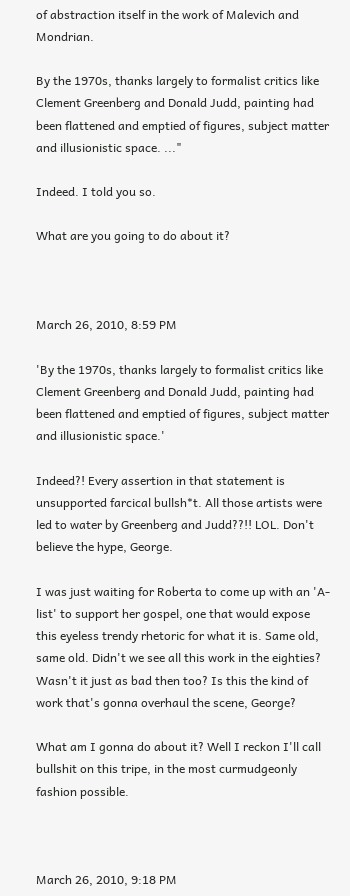of abstraction itself in the work of Malevich and Mondrian.

By the 1970s, thanks largely to formalist critics like Clement Greenberg and Donald Judd, painting had been flattened and emptied of figures, subject matter and illusionistic space. ..."

Indeed. I told you so.

What are you going to do about it?



March 26, 2010, 8:59 PM

'By the 1970s, thanks largely to formalist critics like Clement Greenberg and Donald Judd, painting had been flattened and emptied of figures, subject matter and illusionistic space.'

Indeed?! Every assertion in that statement is unsupported farcical bullsh*t. All those artists were led to water by Greenberg and Judd??!! LOL. Don't believe the hype, George.

I was just waiting for Roberta to come up with an 'A-list' to support her gospel, one that would expose this eyeless trendy rhetoric for what it is. Same old, same old. Didn't we see all this work in the eighties? Wasn't it just as bad then too? Is this the kind of work that's gonna overhaul the scene, George?

What am I gonna do about it? Well I reckon I'll call bullshit on this tripe, in the most curmudgeonly fashion possible.



March 26, 2010, 9:18 PM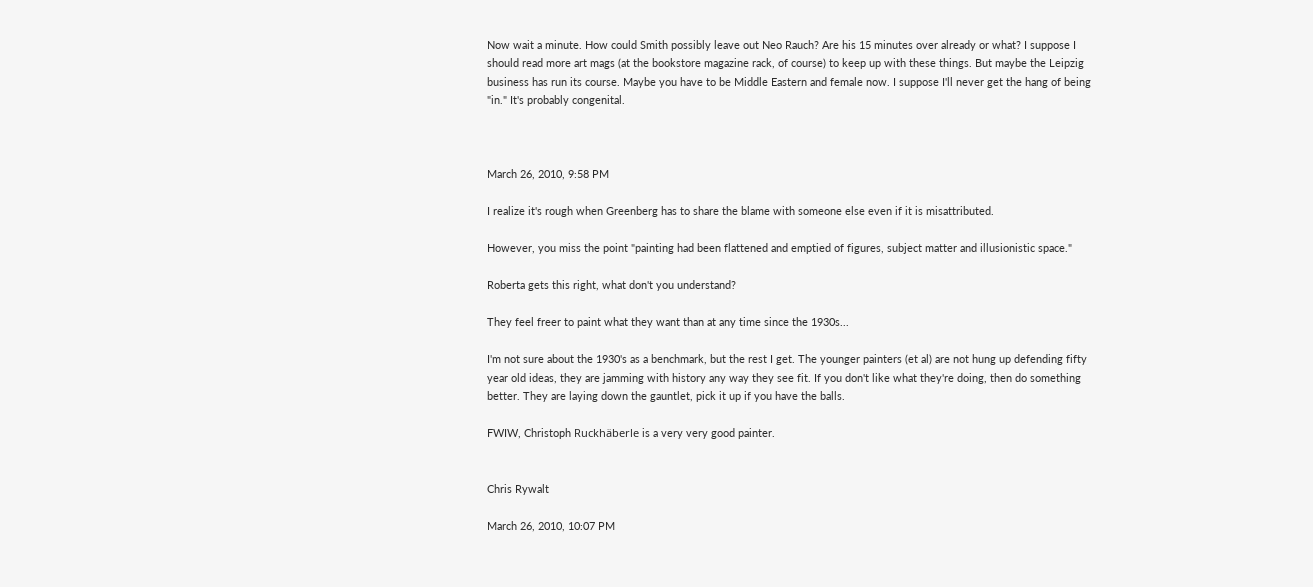Now wait a minute. How could Smith possibly leave out Neo Rauch? Are his 15 minutes over already or what? I suppose I should read more art mags (at the bookstore magazine rack, of course) to keep up with these things. But maybe the Leipzig business has run its course. Maybe you have to be Middle Eastern and female now. I suppose I'll never get the hang of being "in." It's probably congenital.



March 26, 2010, 9:58 PM

I realize it's rough when Greenberg has to share the blame with someone else even if it is misattributed.

However, you miss the point "painting had been flattened and emptied of figures, subject matter and illusionistic space."

Roberta gets this right, what don't you understand?

They feel freer to paint what they want than at any time since the 1930s...

I'm not sure about the 1930's as a benchmark, but the rest I get. The younger painters (et al) are not hung up defending fifty year old ideas, they are jamming with history any way they see fit. If you don't like what they're doing, then do something better. They are laying down the gauntlet, pick it up if you have the balls.

FWIW, Christoph Ruckhäberle is a very very good painter.


Chris Rywalt

March 26, 2010, 10:07 PM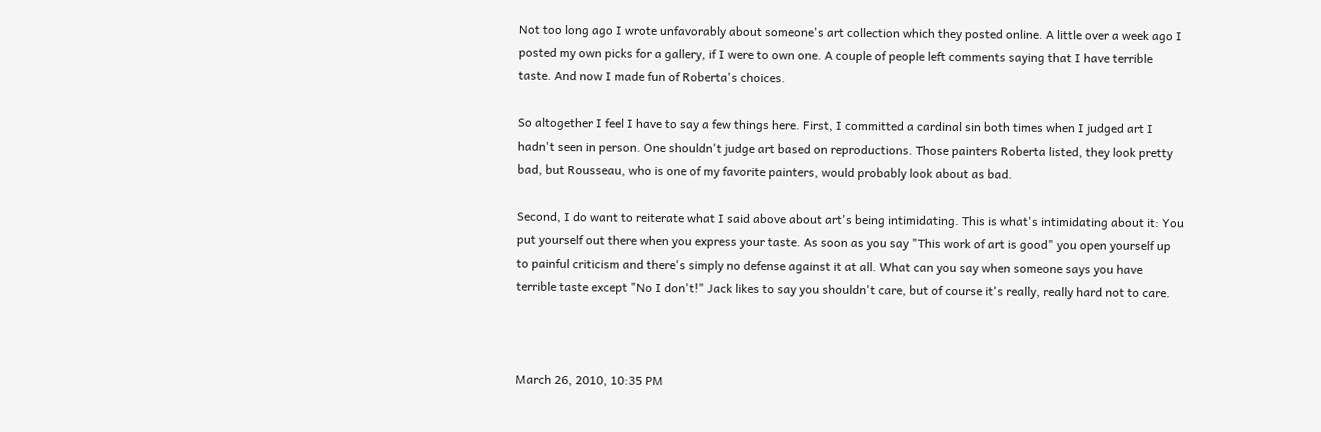Not too long ago I wrote unfavorably about someone's art collection which they posted online. A little over a week ago I posted my own picks for a gallery, if I were to own one. A couple of people left comments saying that I have terrible taste. And now I made fun of Roberta's choices.

So altogether I feel I have to say a few things here. First, I committed a cardinal sin both times when I judged art I hadn't seen in person. One shouldn't judge art based on reproductions. Those painters Roberta listed, they look pretty bad, but Rousseau, who is one of my favorite painters, would probably look about as bad.

Second, I do want to reiterate what I said above about art's being intimidating. This is what's intimidating about it: You put yourself out there when you express your taste. As soon as you say "This work of art is good" you open yourself up to painful criticism and there's simply no defense against it at all. What can you say when someone says you have terrible taste except "No I don't!" Jack likes to say you shouldn't care, but of course it's really, really hard not to care.



March 26, 2010, 10:35 PM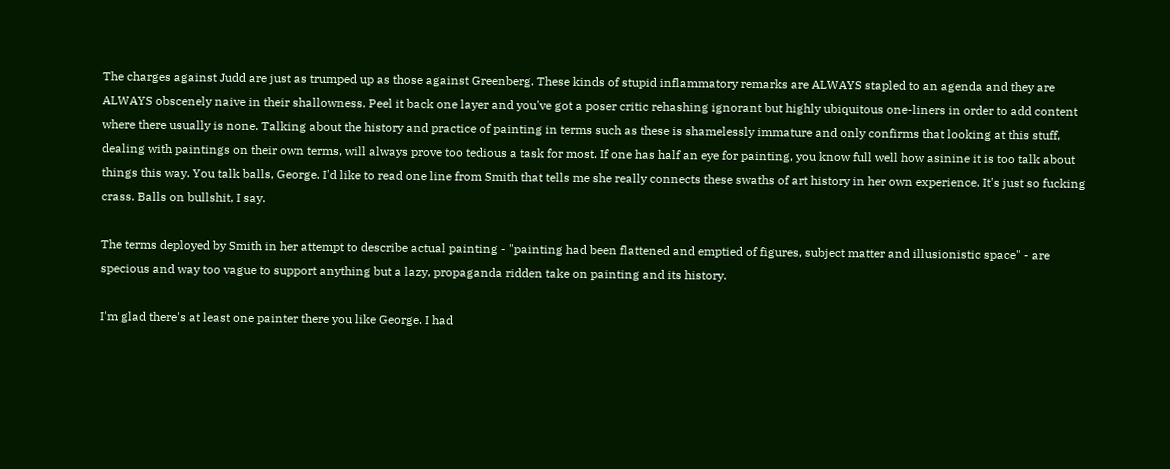The charges against Judd are just as trumped up as those against Greenberg. These kinds of stupid inflammatory remarks are ALWAYS stapled to an agenda and they are ALWAYS obscenely naive in their shallowness. Peel it back one layer and you've got a poser critic rehashing ignorant but highly ubiquitous one-liners in order to add content where there usually is none. Talking about the history and practice of painting in terms such as these is shamelessly immature and only confirms that looking at this stuff, dealing with paintings on their own terms, will always prove too tedious a task for most. If one has half an eye for painting, you know full well how asinine it is too talk about things this way. You talk balls, George. I'd like to read one line from Smith that tells me she really connects these swaths of art history in her own experience. It's just so fucking crass. Balls on bullshit, I say.

The terms deployed by Smith in her attempt to describe actual painting - "painting had been flattened and emptied of figures, subject matter and illusionistic space" - are specious and way too vague to support anything but a lazy, propaganda ridden take on painting and its history.

I'm glad there's at least one painter there you like George. I had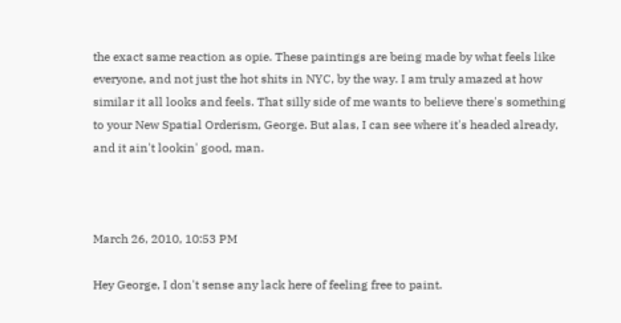the exact same reaction as opie. These paintings are being made by what feels like everyone, and not just the hot shits in NYC, by the way. I am truly amazed at how similar it all looks and feels. That silly side of me wants to believe there's something to your New Spatial Orderism, George. But alas, I can see where it's headed already, and it ain't lookin' good, man.



March 26, 2010, 10:53 PM

Hey George, I don't sense any lack here of feeling free to paint.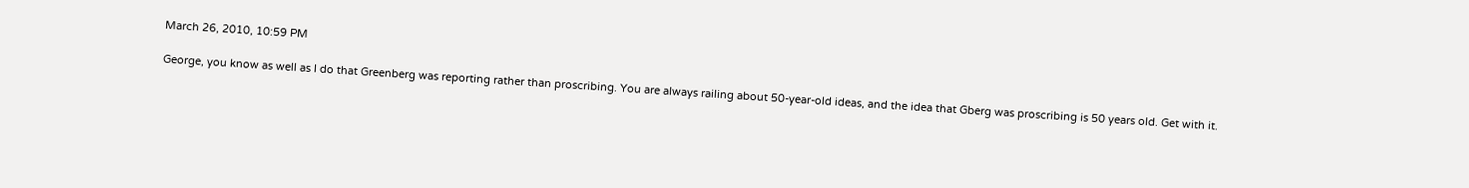March 26, 2010, 10:59 PM

George, you know as well as I do that Greenberg was reporting rather than proscribing. You are always railing about 50-year-old ideas, and the idea that Gberg was proscribing is 50 years old. Get with it.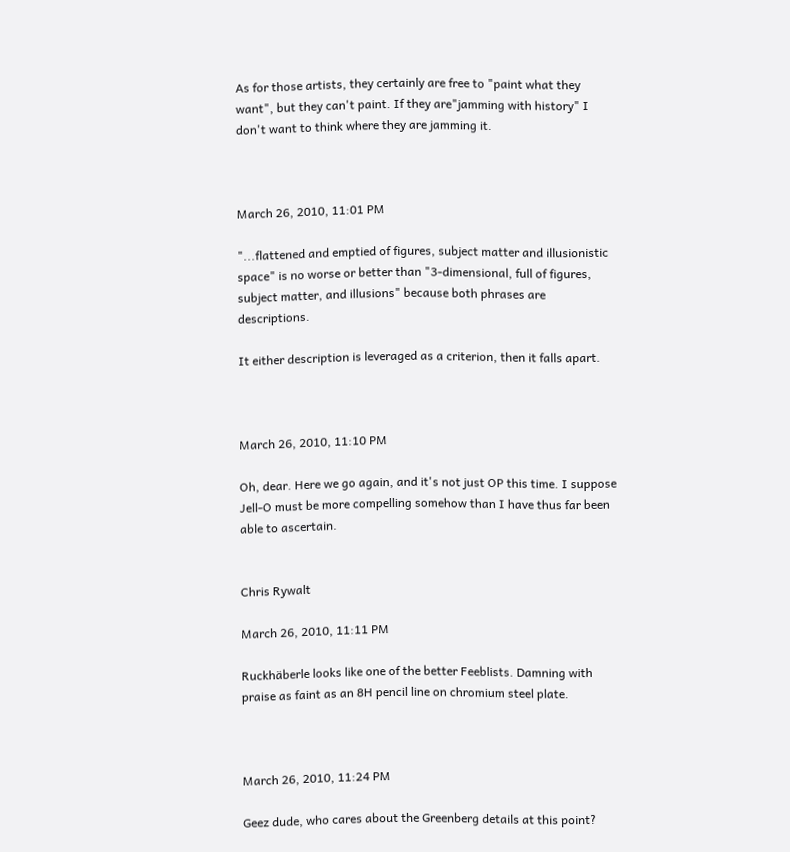As for those artists, they certainly are free to "paint what they want", but they can't paint. If they are"jamming with history" I don't want to think where they are jamming it.



March 26, 2010, 11:01 PM

"...flattened and emptied of figures, subject matter and illusionistic space" is no worse or better than "3-dimensional, full of figures, subject matter, and illusions" because both phrases are descriptions.

It either description is leveraged as a criterion, then it falls apart.



March 26, 2010, 11:10 PM

Oh, dear. Here we go again, and it's not just OP this time. I suppose Jell-O must be more compelling somehow than I have thus far been able to ascertain.


Chris Rywalt

March 26, 2010, 11:11 PM

Ruckhäberle looks like one of the better Feeblists. Damning with praise as faint as an 8H pencil line on chromium steel plate.



March 26, 2010, 11:24 PM

Geez dude, who cares about the Greenberg details at this point?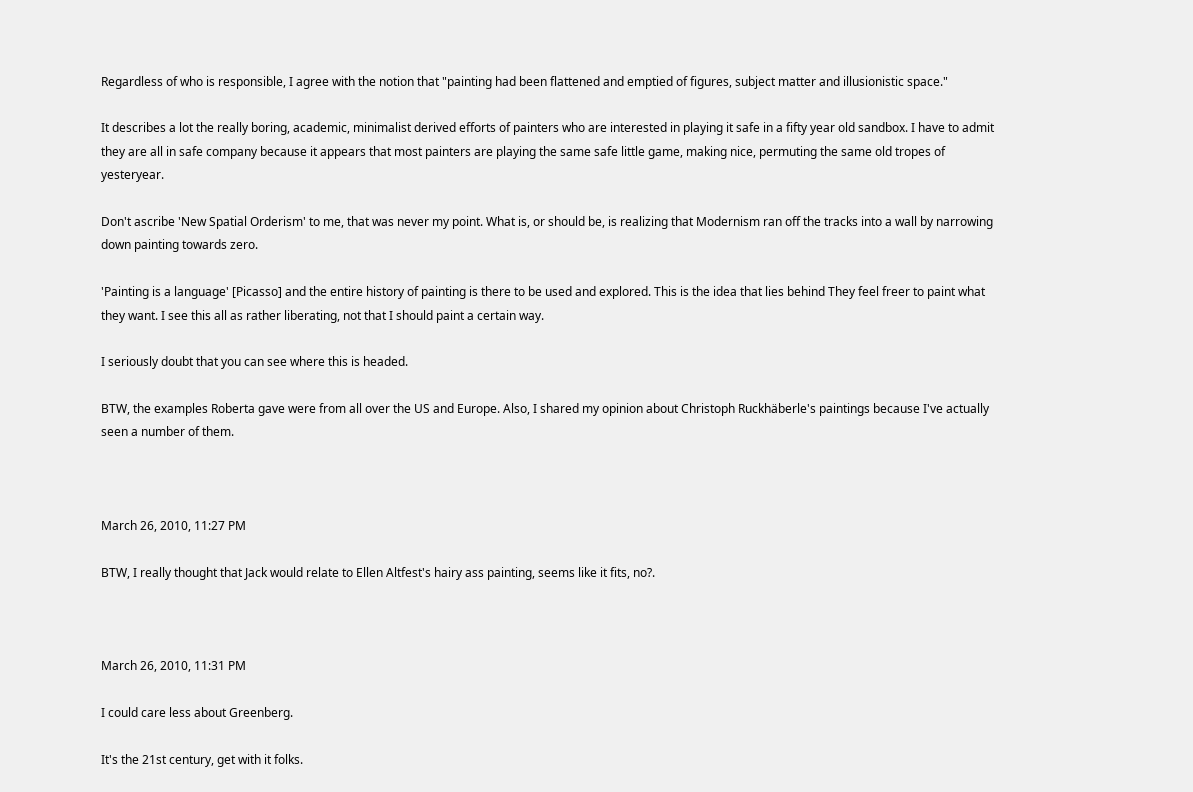Regardless of who is responsible, I agree with the notion that "painting had been flattened and emptied of figures, subject matter and illusionistic space."

It describes a lot the really boring, academic, minimalist derived efforts of painters who are interested in playing it safe in a fifty year old sandbox. I have to admit they are all in safe company because it appears that most painters are playing the same safe little game, making nice, permuting the same old tropes of yesteryear.

Don't ascribe 'New Spatial Orderism' to me, that was never my point. What is, or should be, is realizing that Modernism ran off the tracks into a wall by narrowing down painting towards zero.

'Painting is a language' [Picasso] and the entire history of painting is there to be used and explored. This is the idea that lies behind They feel freer to paint what they want. I see this all as rather liberating, not that I should paint a certain way.

I seriously doubt that you can see where this is headed.

BTW, the examples Roberta gave were from all over the US and Europe. Also, I shared my opinion about Christoph Ruckhäberle's paintings because I've actually seen a number of them.



March 26, 2010, 11:27 PM

BTW, I really thought that Jack would relate to Ellen Altfest's hairy ass painting, seems like it fits, no?.



March 26, 2010, 11:31 PM

I could care less about Greenberg.

It's the 21st century, get with it folks.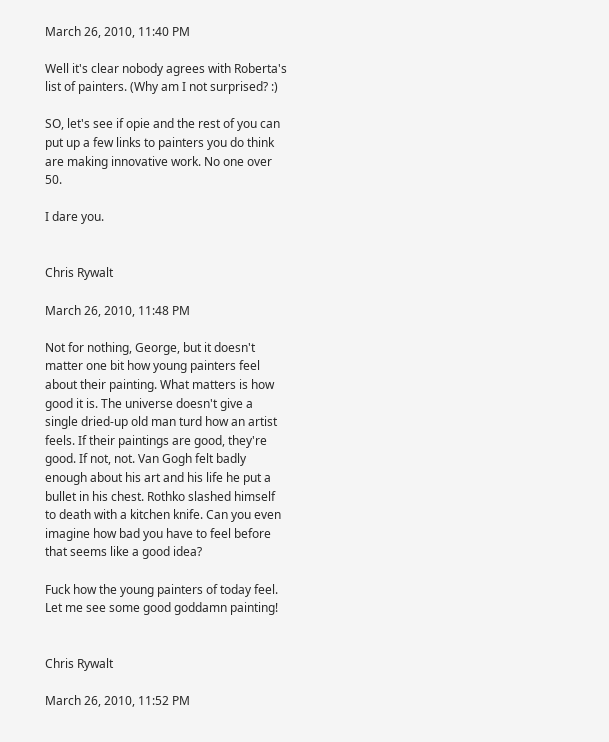March 26, 2010, 11:40 PM

Well it's clear nobody agrees with Roberta's list of painters. (Why am I not surprised? :)

SO, let's see if opie and the rest of you can put up a few links to painters you do think are making innovative work. No one over 50.

I dare you.


Chris Rywalt

March 26, 2010, 11:48 PM

Not for nothing, George, but it doesn't matter one bit how young painters feel about their painting. What matters is how good it is. The universe doesn't give a single dried-up old man turd how an artist feels. If their paintings are good, they're good. If not, not. Van Gogh felt badly enough about his art and his life he put a bullet in his chest. Rothko slashed himself to death with a kitchen knife. Can you even imagine how bad you have to feel before that seems like a good idea?

Fuck how the young painters of today feel. Let me see some good goddamn painting!


Chris Rywalt

March 26, 2010, 11:52 PM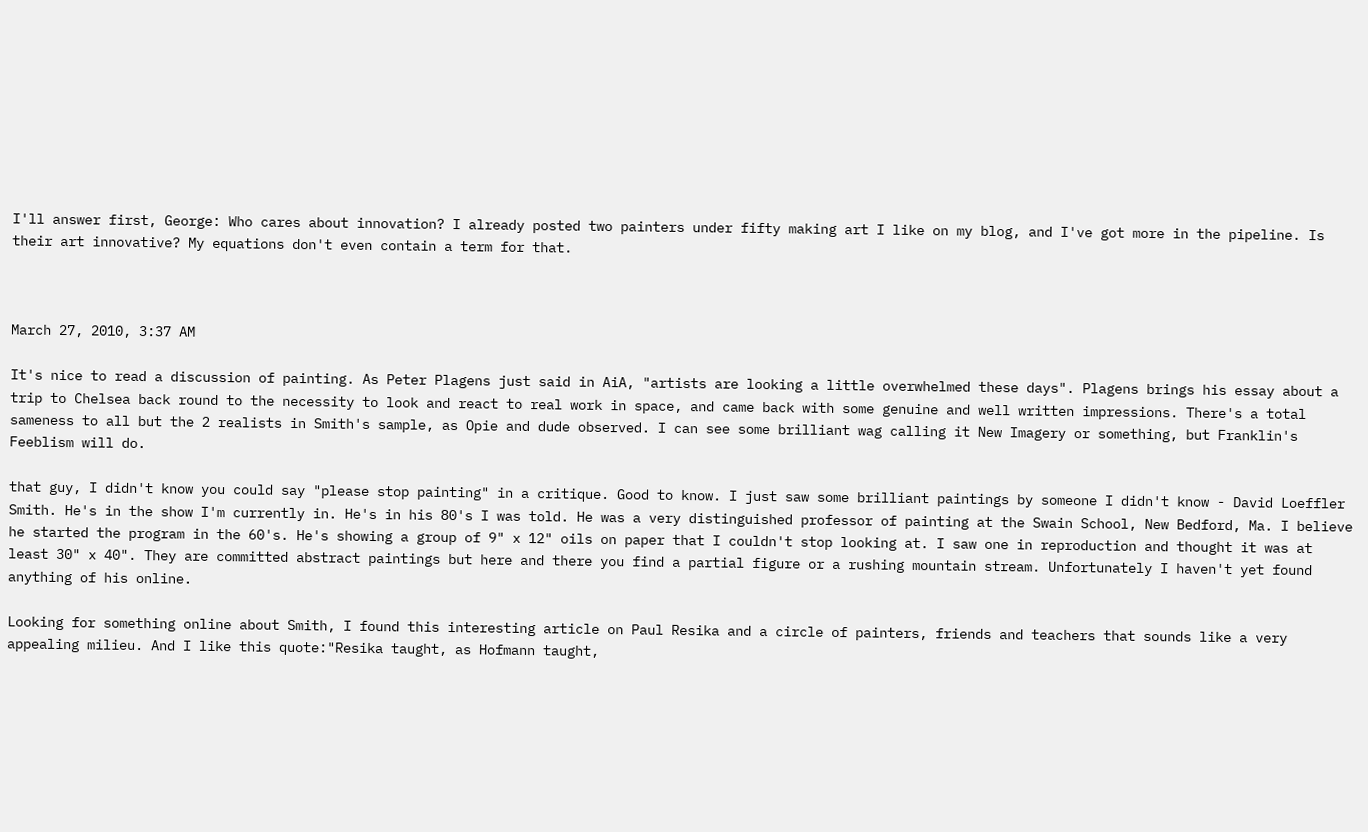I'll answer first, George: Who cares about innovation? I already posted two painters under fifty making art I like on my blog, and I've got more in the pipeline. Is their art innovative? My equations don't even contain a term for that.



March 27, 2010, 3:37 AM

It's nice to read a discussion of painting. As Peter Plagens just said in AiA, "artists are looking a little overwhelmed these days". Plagens brings his essay about a trip to Chelsea back round to the necessity to look and react to real work in space, and came back with some genuine and well written impressions. There's a total sameness to all but the 2 realists in Smith's sample, as Opie and dude observed. I can see some brilliant wag calling it New Imagery or something, but Franklin's Feeblism will do.

that guy, I didn't know you could say "please stop painting" in a critique. Good to know. I just saw some brilliant paintings by someone I didn't know - David Loeffler Smith. He's in the show I'm currently in. He's in his 80's I was told. He was a very distinguished professor of painting at the Swain School, New Bedford, Ma. I believe he started the program in the 60's. He's showing a group of 9" x 12" oils on paper that I couldn't stop looking at. I saw one in reproduction and thought it was at least 30" x 40". They are committed abstract paintings but here and there you find a partial figure or a rushing mountain stream. Unfortunately I haven't yet found anything of his online.

Looking for something online about Smith, I found this interesting article on Paul Resika and a circle of painters, friends and teachers that sounds like a very appealing milieu. And I like this quote:"Resika taught, as Hofmann taught,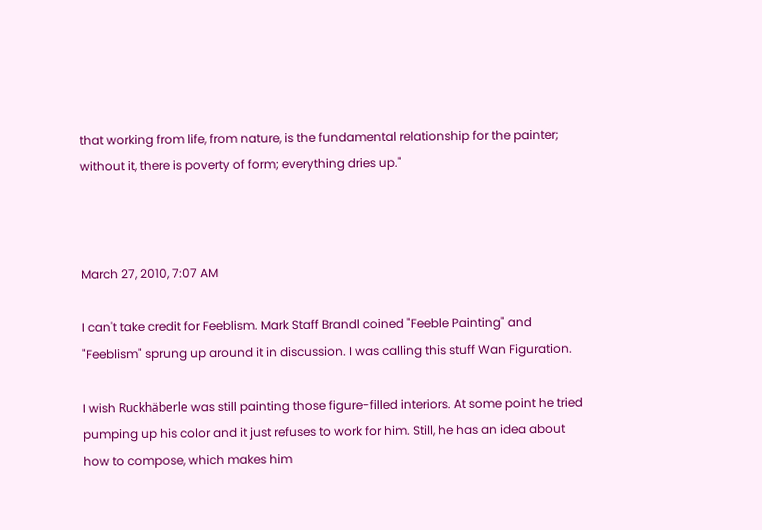that working from life, from nature, is the fundamental relationship for the painter; without it, there is poverty of form; everything dries up."



March 27, 2010, 7:07 AM

I can't take credit for Feeblism. Mark Staff Brandl coined "Feeble Painting" and "Feeblism" sprung up around it in discussion. I was calling this stuff Wan Figuration.

I wish Ruckhäberle was still painting those figure-filled interiors. At some point he tried pumping up his color and it just refuses to work for him. Still, he has an idea about how to compose, which makes him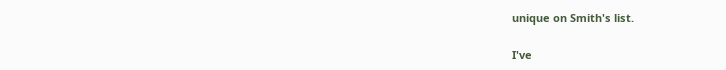unique on Smith's list.

I've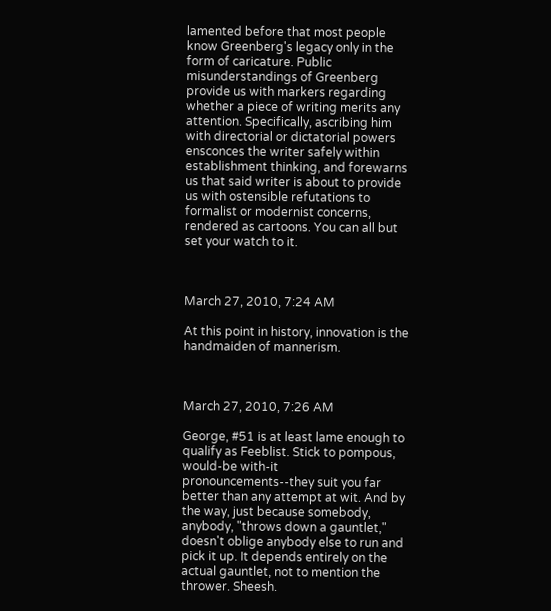lamented before that most people know Greenberg's legacy only in the form of caricature. Public misunderstandings of Greenberg provide us with markers regarding whether a piece of writing merits any attention. Specifically, ascribing him with directorial or dictatorial powers ensconces the writer safely within establishment thinking, and forewarns us that said writer is about to provide us with ostensible refutations to formalist or modernist concerns, rendered as cartoons. You can all but set your watch to it.



March 27, 2010, 7:24 AM

At this point in history, innovation is the handmaiden of mannerism.



March 27, 2010, 7:26 AM

George, #51 is at least lame enough to qualify as Feeblist. Stick to pompous, would-be with-it pronouncements--they suit you far better than any attempt at wit. And by the way, just because somebody, anybody, "throws down a gauntlet," doesn't oblige anybody else to run and pick it up. It depends entirely on the actual gauntlet, not to mention the thrower. Sheesh.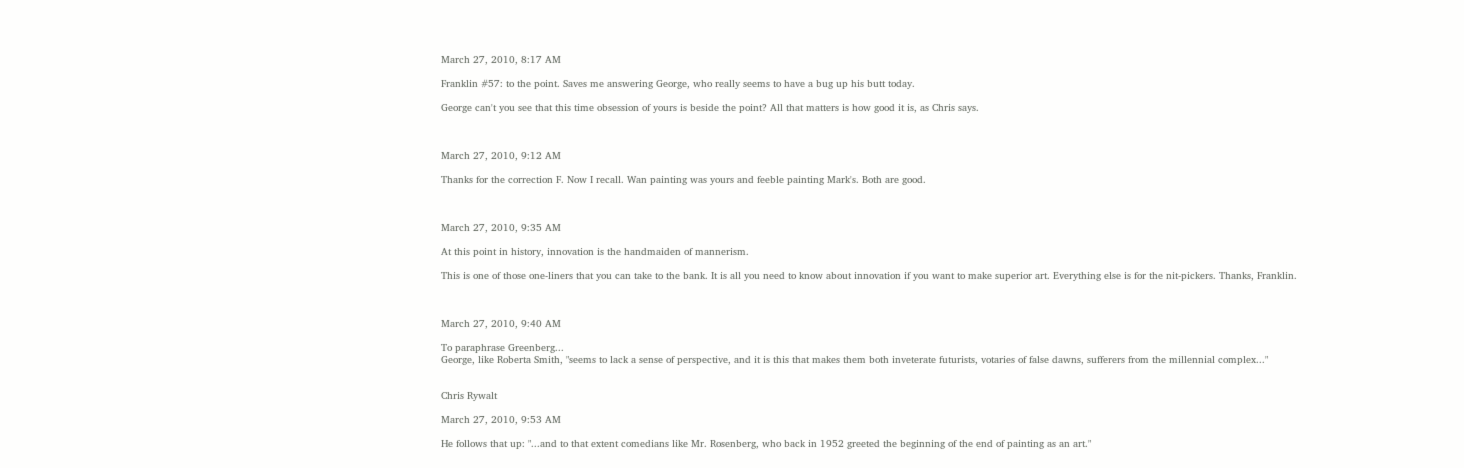March 27, 2010, 8:17 AM

Franklin #57: to the point. Saves me answering George, who really seems to have a bug up his butt today.

George can't you see that this time obsession of yours is beside the point? All that matters is how good it is, as Chris says.



March 27, 2010, 9:12 AM

Thanks for the correction F. Now I recall. Wan painting was yours and feeble painting Mark's. Both are good.



March 27, 2010, 9:35 AM

At this point in history, innovation is the handmaiden of mannerism.

This is one of those one-liners that you can take to the bank. It is all you need to know about innovation if you want to make superior art. Everything else is for the nit-pickers. Thanks, Franklin.



March 27, 2010, 9:40 AM

To paraphrase Greenberg...
George, like Roberta Smith, "seems to lack a sense of perspective, and it is this that makes them both inveterate futurists, votaries of false dawns, sufferers from the millennial complex..."


Chris Rywalt

March 27, 2010, 9:53 AM

He follows that up: "...and to that extent comedians like Mr. Rosenberg, who back in 1952 greeted the beginning of the end of painting as an art."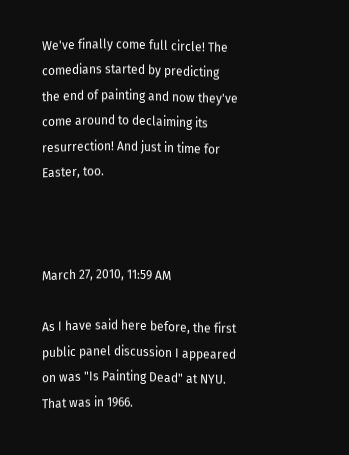We've finally come full circle! The comedians started by predicting the end of painting and now they've come around to declaiming its resurrection! And just in time for Easter, too.



March 27, 2010, 11:59 AM

As I have said here before, the first public panel discussion I appeared on was "Is Painting Dead" at NYU. That was in 1966.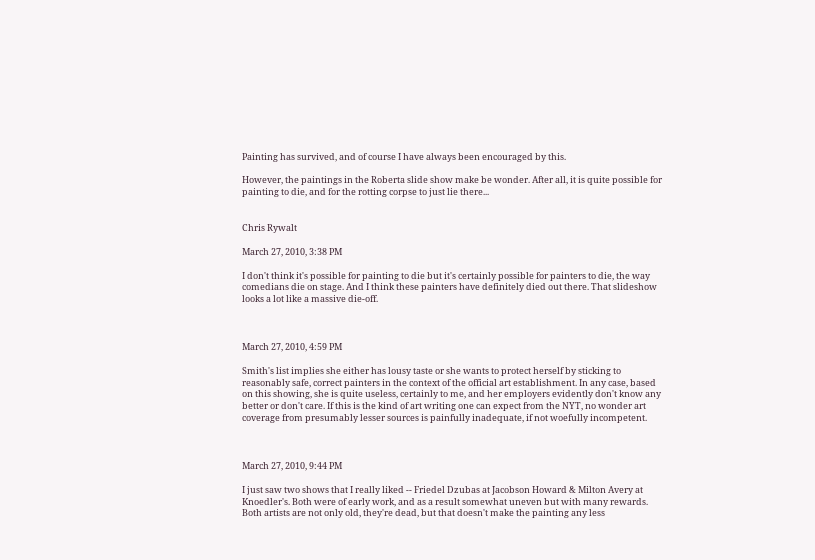Painting has survived, and of course I have always been encouraged by this.

However, the paintings in the Roberta slide show make be wonder. After all, it is quite possible for painting to die, and for the rotting corpse to just lie there...


Chris Rywalt

March 27, 2010, 3:38 PM

I don't think it's possible for painting to die but it's certainly possible for painters to die, the way comedians die on stage. And I think these painters have definitely died out there. That slideshow looks a lot like a massive die-off.



March 27, 2010, 4:59 PM

Smith's list implies she either has lousy taste or she wants to protect herself by sticking to reasonably safe, correct painters in the context of the official art establishment. In any case, based on this showing, she is quite useless, certainly to me, and her employers evidently don't know any better or don't care. If this is the kind of art writing one can expect from the NYT, no wonder art coverage from presumably lesser sources is painfully inadequate, if not woefully incompetent.



March 27, 2010, 9:44 PM

I just saw two shows that I really liked -- Friedel Dzubas at Jacobson Howard & Milton Avery at Knoedler's. Both were of early work, and as a result somewhat uneven but with many rewards. Both artists are not only old, they're dead, but that doesn't make the painting any less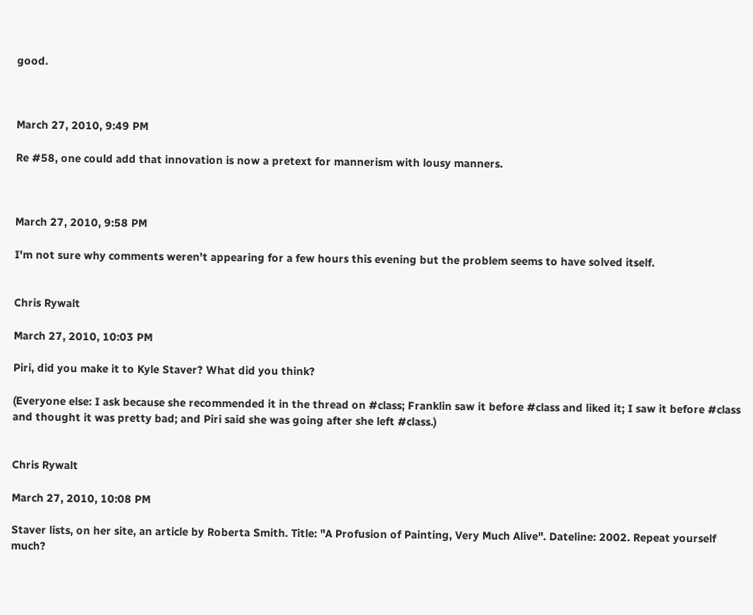good.



March 27, 2010, 9:49 PM

Re #58, one could add that innovation is now a pretext for mannerism with lousy manners.



March 27, 2010, 9:58 PM

I'm not sure why comments weren't appearing for a few hours this evening but the problem seems to have solved itself.


Chris Rywalt

March 27, 2010, 10:03 PM

Piri, did you make it to Kyle Staver? What did you think?

(Everyone else: I ask because she recommended it in the thread on #class; Franklin saw it before #class and liked it; I saw it before #class and thought it was pretty bad; and Piri said she was going after she left #class.)


Chris Rywalt

March 27, 2010, 10:08 PM

Staver lists, on her site, an article by Roberta Smith. Title: "A Profusion of Painting, Very Much Alive". Dateline: 2002. Repeat yourself much?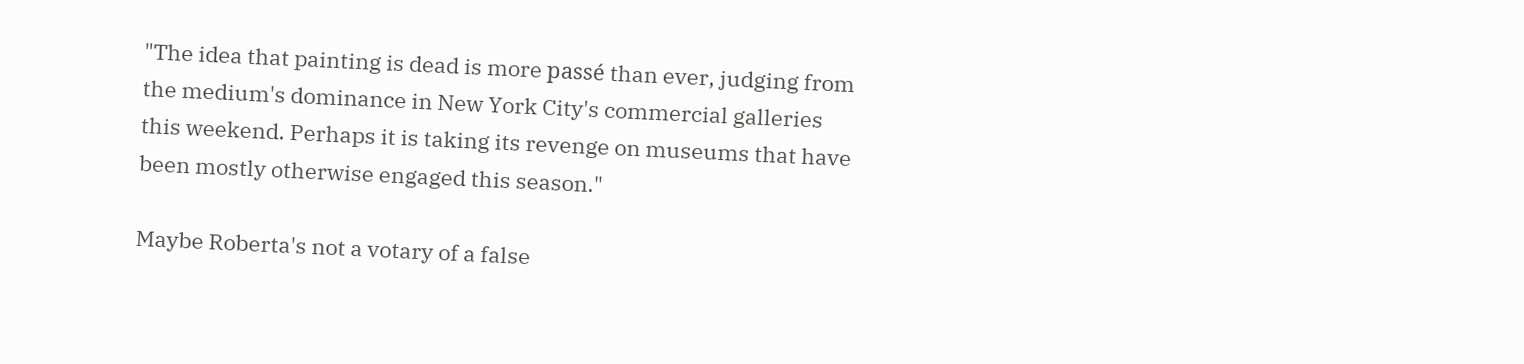"The idea that painting is dead is more passé than ever, judging from the medium's dominance in New York City's commercial galleries this weekend. Perhaps it is taking its revenge on museums that have been mostly otherwise engaged this season."

Maybe Roberta's not a votary of a false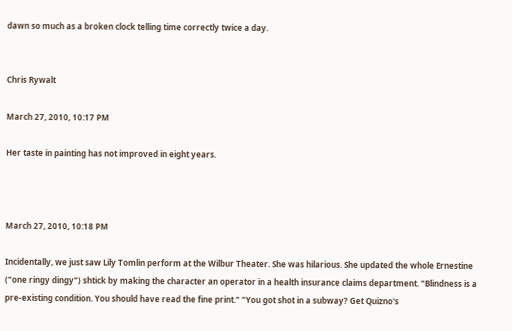dawn so much as a broken clock telling time correctly twice a day.


Chris Rywalt

March 27, 2010, 10:17 PM

Her taste in painting has not improved in eight years.



March 27, 2010, 10:18 PM

Incidentally, we just saw Lily Tomlin perform at the Wilbur Theater. She was hilarious. She updated the whole Ernestine ("one ringy dingy") shtick by making the character an operator in a health insurance claims department. "Blindness is a pre-existing condition. You should have read the fine print." "You got shot in a subway? Get Quizno's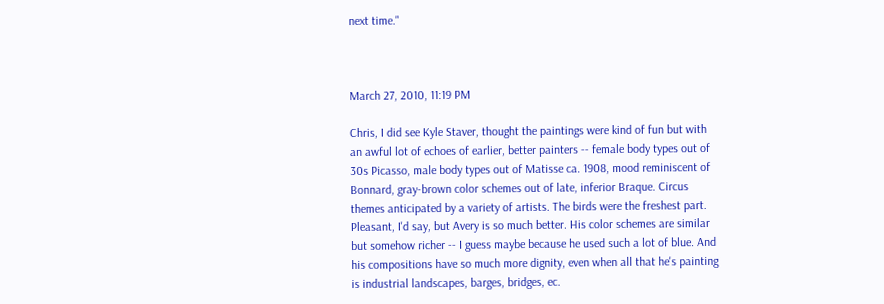next time."



March 27, 2010, 11:19 PM

Chris, I did see Kyle Staver, thought the paintings were kind of fun but with an awful lot of echoes of earlier, better painters -- female body types out of 30s Picasso, male body types out of Matisse ca. 1908, mood reminiscent of Bonnard, gray-brown color schemes out of late, inferior Braque. Circus themes anticipated by a variety of artists. The birds were the freshest part. Pleasant, I'd say, but Avery is so much better. His color schemes are similar but somehow richer -- I guess maybe because he used such a lot of blue. And his compositions have so much more dignity, even when all that he's painting is industrial landscapes, barges, bridges, ec.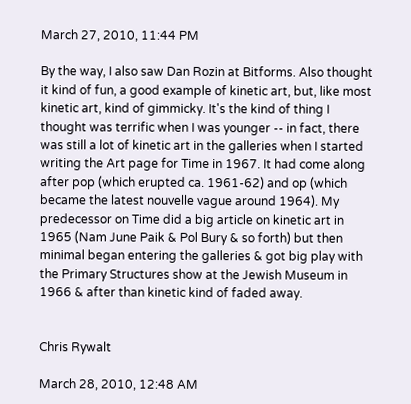March 27, 2010, 11:44 PM

By the way, I also saw Dan Rozin at Bitforms. Also thought it kind of fun, a good example of kinetic art, but, like most kinetic art, kind of gimmicky. It's the kind of thing I thought was terrific when I was younger -- in fact, there was still a lot of kinetic art in the galleries when I started writing the Art page for Time in 1967. It had come along after pop (which erupted ca. 1961-62) and op (which became the latest nouvelle vague around 1964). My predecessor on Time did a big article on kinetic art in 1965 (Nam June Paik & Pol Bury & so forth) but then minimal began entering the galleries & got big play with the Primary Structures show at the Jewish Museum in 1966 & after than kinetic kind of faded away.


Chris Rywalt

March 28, 2010, 12:48 AM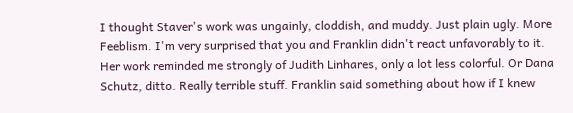I thought Staver's work was ungainly, cloddish, and muddy. Just plain ugly. More Feeblism. I'm very surprised that you and Franklin didn't react unfavorably to it. Her work reminded me strongly of Judith Linhares, only a lot less colorful. Or Dana Schutz, ditto. Really terrible stuff. Franklin said something about how if I knew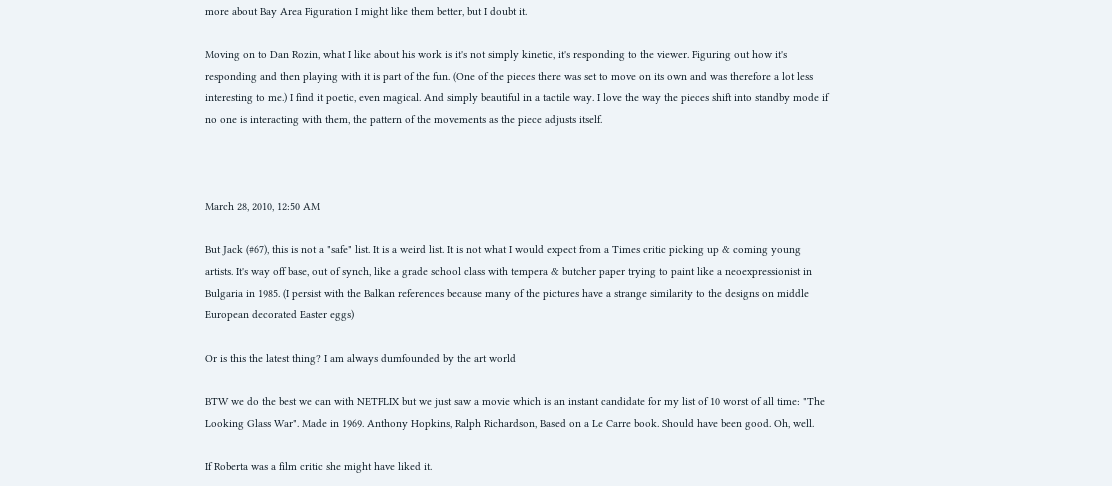more about Bay Area Figuration I might like them better, but I doubt it.

Moving on to Dan Rozin, what I like about his work is it's not simply kinetic, it's responding to the viewer. Figuring out how it's responding and then playing with it is part of the fun. (One of the pieces there was set to move on its own and was therefore a lot less interesting to me.) I find it poetic, even magical. And simply beautiful in a tactile way. I love the way the pieces shift into standby mode if no one is interacting with them, the pattern of the movements as the piece adjusts itself.



March 28, 2010, 12:50 AM

But Jack (#67), this is not a "safe" list. It is a weird list. It is not what I would expect from a Times critic picking up & coming young artists. It's way off base, out of synch, like a grade school class with tempera & butcher paper trying to paint like a neoexpressionist in Bulgaria in 1985. (I persist with the Balkan references because many of the pictures have a strange similarity to the designs on middle European decorated Easter eggs)

Or is this the latest thing? I am always dumfounded by the art world

BTW we do the best we can with NETFLIX but we just saw a movie which is an instant candidate for my list of 10 worst of all time: "The Looking Glass War". Made in 1969. Anthony Hopkins, Ralph Richardson, Based on a Le Carre book. Should have been good. Oh, well.

If Roberta was a film critic she might have liked it.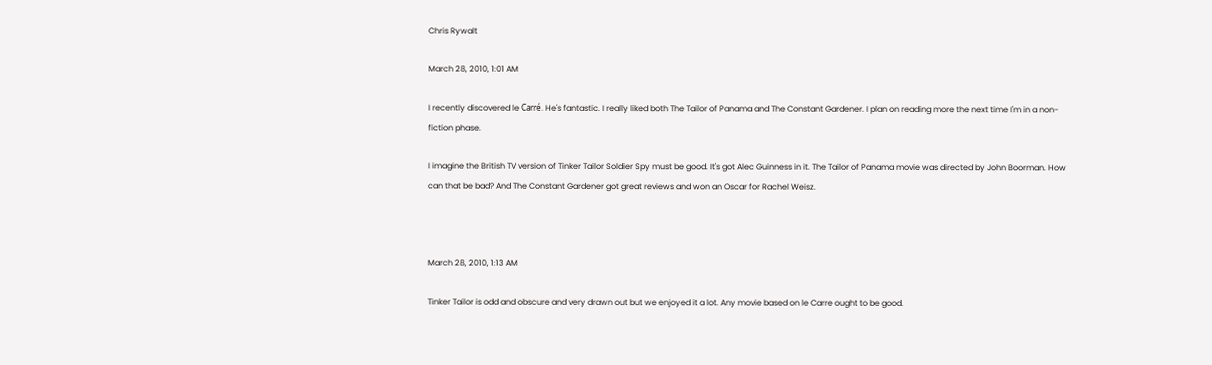Chris Rywalt

March 28, 2010, 1:01 AM

I recently discovered le Carré. He's fantastic. I really liked both The Tailor of Panama and The Constant Gardener. I plan on reading more the next time I'm in a non-fiction phase.

I imagine the British TV version of Tinker Tailor Soldier Spy must be good. It's got Alec Guinness in it. The Tailor of Panama movie was directed by John Boorman. How can that be bad? And The Constant Gardener got great reviews and won an Oscar for Rachel Weisz.



March 28, 2010, 1:13 AM

Tinker Tailor is odd and obscure and very drawn out but we enjoyed it a lot. Any movie based on le Carre ought to be good.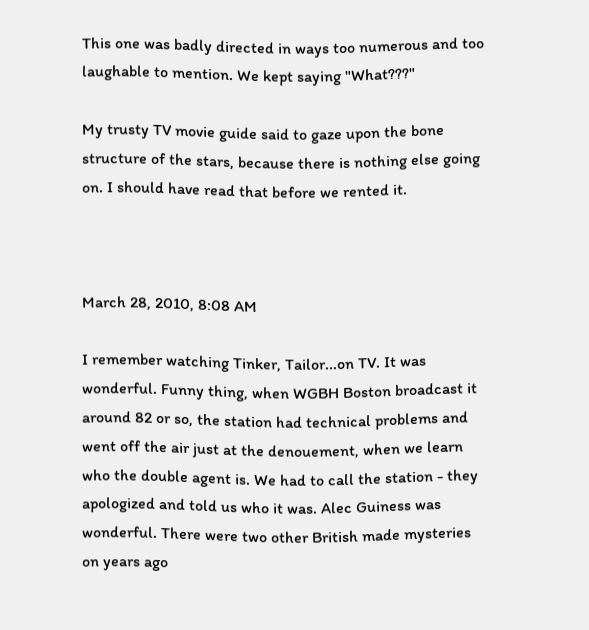This one was badly directed in ways too numerous and too laughable to mention. We kept saying "What???"

My trusty TV movie guide said to gaze upon the bone structure of the stars, because there is nothing else going on. I should have read that before we rented it.



March 28, 2010, 8:08 AM

I remember watching Tinker, Tailor...on TV. It was wonderful. Funny thing, when WGBH Boston broadcast it around 82 or so, the station had technical problems and went off the air just at the denouement, when we learn who the double agent is. We had to call the station - they apologized and told us who it was. Alec Guiness was wonderful. There were two other British made mysteries on years ago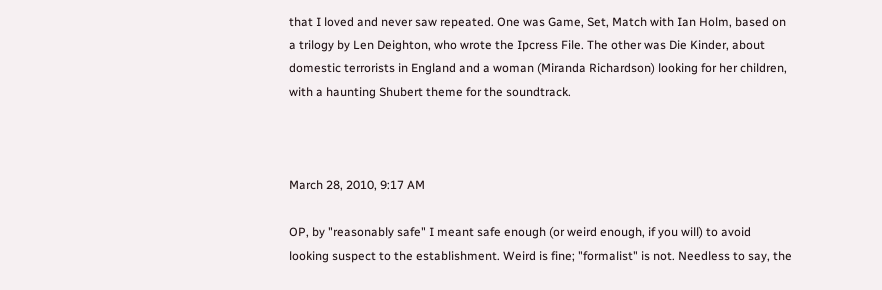that I loved and never saw repeated. One was Game, Set, Match with Ian Holm, based on a trilogy by Len Deighton, who wrote the Ipcress File. The other was Die Kinder, about domestic terrorists in England and a woman (Miranda Richardson) looking for her children, with a haunting Shubert theme for the soundtrack.



March 28, 2010, 9:17 AM

OP, by "reasonably safe" I meant safe enough (or weird enough, if you will) to avoid looking suspect to the establishment. Weird is fine; "formalist" is not. Needless to say, the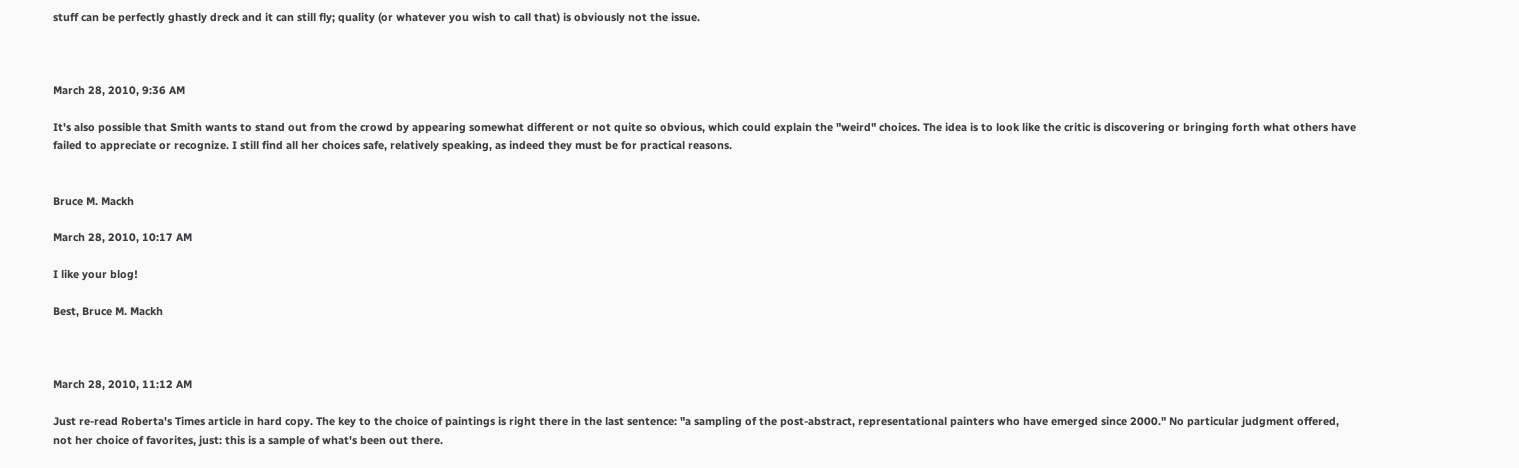stuff can be perfectly ghastly dreck and it can still fly; quality (or whatever you wish to call that) is obviously not the issue.



March 28, 2010, 9:36 AM

It's also possible that Smith wants to stand out from the crowd by appearing somewhat different or not quite so obvious, which could explain the "weird" choices. The idea is to look like the critic is discovering or bringing forth what others have failed to appreciate or recognize. I still find all her choices safe, relatively speaking, as indeed they must be for practical reasons.


Bruce M. Mackh

March 28, 2010, 10:17 AM

I like your blog!

Best, Bruce M. Mackh



March 28, 2010, 11:12 AM

Just re-read Roberta's Times article in hard copy. The key to the choice of paintings is right there in the last sentence: "a sampling of the post-abstract, representational painters who have emerged since 2000." No particular judgment offered, not her choice of favorites, just: this is a sample of what's been out there.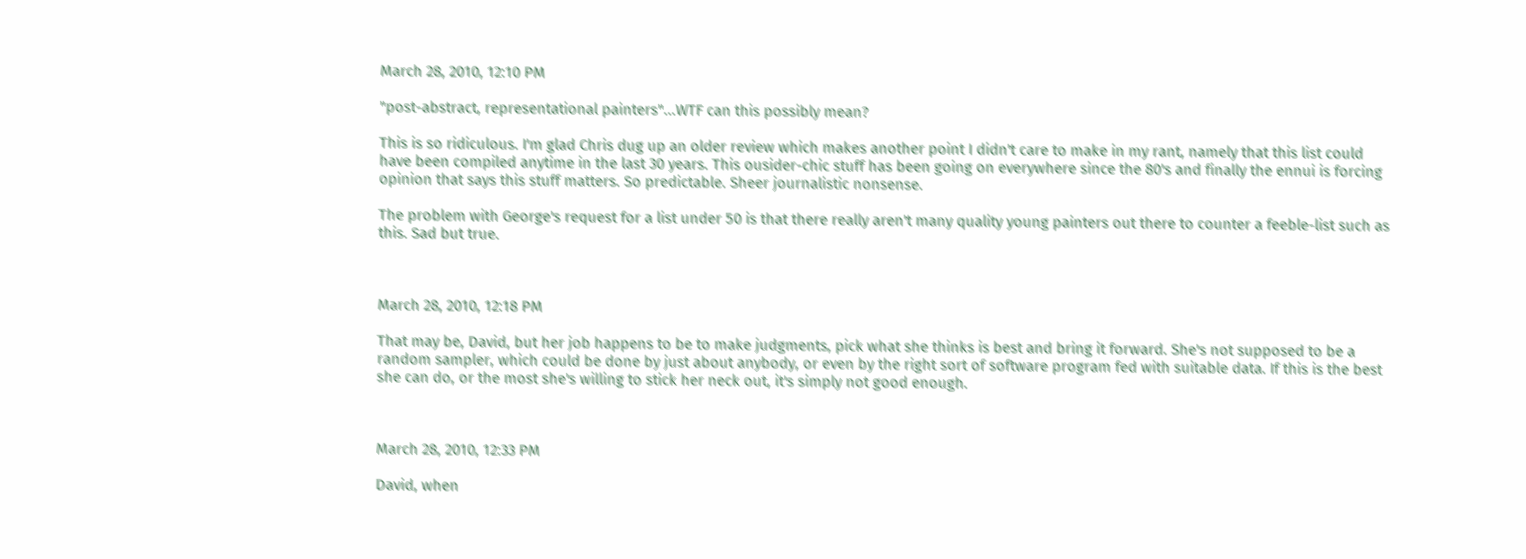March 28, 2010, 12:10 PM

"post-abstract, representational painters"...WTF can this possibly mean?

This is so ridiculous. I'm glad Chris dug up an older review which makes another point I didn't care to make in my rant, namely that this list could have been compiled anytime in the last 30 years. This ousider-chic stuff has been going on everywhere since the 80's and finally the ennui is forcing opinion that says this stuff matters. So predictable. Sheer journalistic nonsense.

The problem with George's request for a list under 50 is that there really aren't many quality young painters out there to counter a feeble-list such as this. Sad but true.



March 28, 2010, 12:18 PM

That may be, David, but her job happens to be to make judgments, pick what she thinks is best and bring it forward. She's not supposed to be a random sampler, which could be done by just about anybody, or even by the right sort of software program fed with suitable data. If this is the best she can do, or the most she's willing to stick her neck out, it's simply not good enough.



March 28, 2010, 12:33 PM

David, when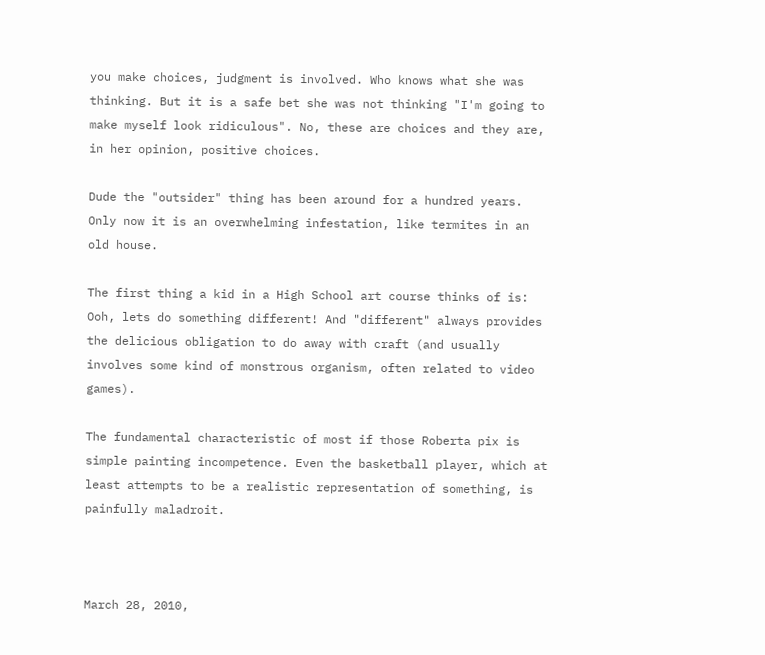you make choices, judgment is involved. Who knows what she was thinking. But it is a safe bet she was not thinking "I'm going to make myself look ridiculous". No, these are choices and they are, in her opinion, positive choices.

Dude the "outsider" thing has been around for a hundred years. Only now it is an overwhelming infestation, like termites in an old house.

The first thing a kid in a High School art course thinks of is: Ooh, lets do something different! And "different" always provides the delicious obligation to do away with craft (and usually involves some kind of monstrous organism, often related to video games).

The fundamental characteristic of most if those Roberta pix is simple painting incompetence. Even the basketball player, which at least attempts to be a realistic representation of something, is painfully maladroit.



March 28, 2010,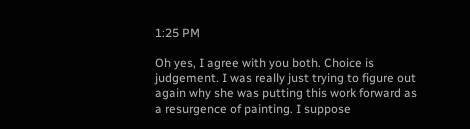1:25 PM

Oh yes, I agree with you both. Choice is judgement. I was really just trying to figure out again why she was putting this work forward as a resurgence of painting. I suppose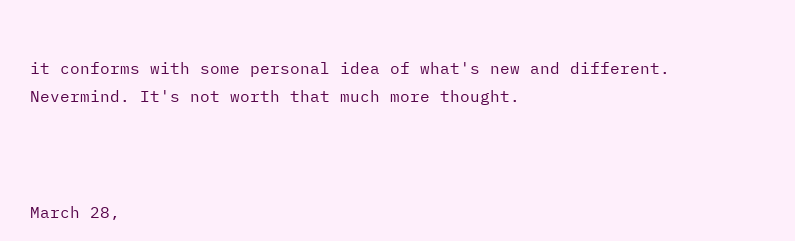it conforms with some personal idea of what's new and different. Nevermind. It's not worth that much more thought.



March 28,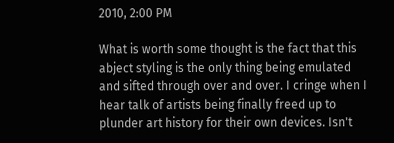2010, 2:00 PM

What is worth some thought is the fact that this abject styling is the only thing being emulated and sifted through over and over. I cringe when I hear talk of artists being finally freed up to plunder art history for their own devices. Isn't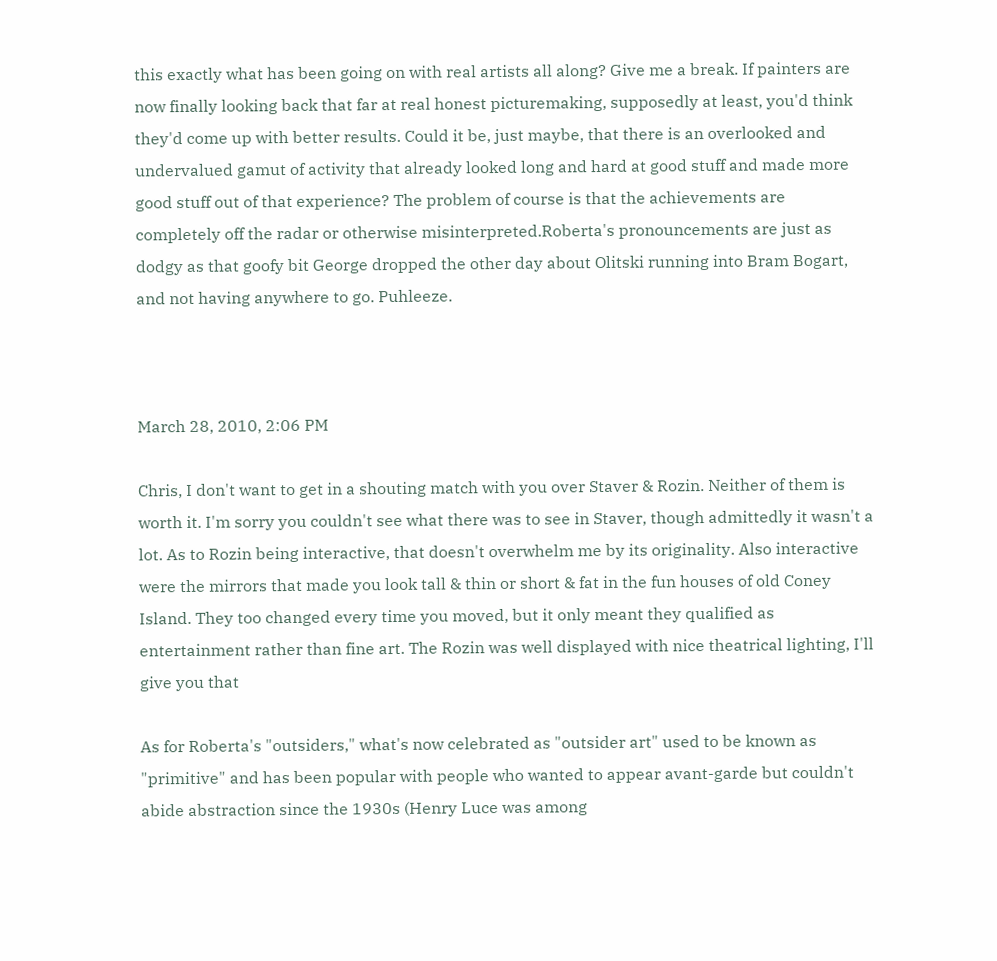this exactly what has been going on with real artists all along? Give me a break. If painters are now finally looking back that far at real honest picturemaking, supposedly at least, you'd think they'd come up with better results. Could it be, just maybe, that there is an overlooked and undervalued gamut of activity that already looked long and hard at good stuff and made more good stuff out of that experience? The problem of course is that the achievements are completely off the radar or otherwise misinterpreted.Roberta's pronouncements are just as dodgy as that goofy bit George dropped the other day about Olitski running into Bram Bogart, and not having anywhere to go. Puhleeze.



March 28, 2010, 2:06 PM

Chris, I don't want to get in a shouting match with you over Staver & Rozin. Neither of them is worth it. I'm sorry you couldn't see what there was to see in Staver, though admittedly it wasn't a lot. As to Rozin being interactive, that doesn't overwhelm me by its originality. Also interactive were the mirrors that made you look tall & thin or short & fat in the fun houses of old Coney Island. They too changed every time you moved, but it only meant they qualified as entertainment rather than fine art. The Rozin was well displayed with nice theatrical lighting, I'll give you that

As for Roberta's "outsiders," what's now celebrated as "outsider art" used to be known as "primitive" and has been popular with people who wanted to appear avant-garde but couldn't abide abstraction since the 1930s (Henry Luce was among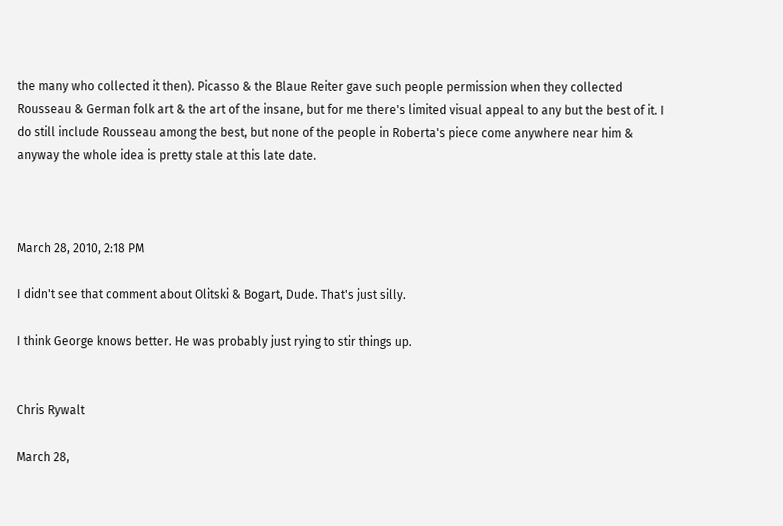the many who collected it then). Picasso & the Blaue Reiter gave such people permission when they collected Rousseau & German folk art & the art of the insane, but for me there's limited visual appeal to any but the best of it. I do still include Rousseau among the best, but none of the people in Roberta's piece come anywhere near him & anyway the whole idea is pretty stale at this late date.



March 28, 2010, 2:18 PM

I didn't see that comment about Olitski & Bogart, Dude. That's just silly.

I think George knows better. He was probably just rying to stir things up.


Chris Rywalt

March 28,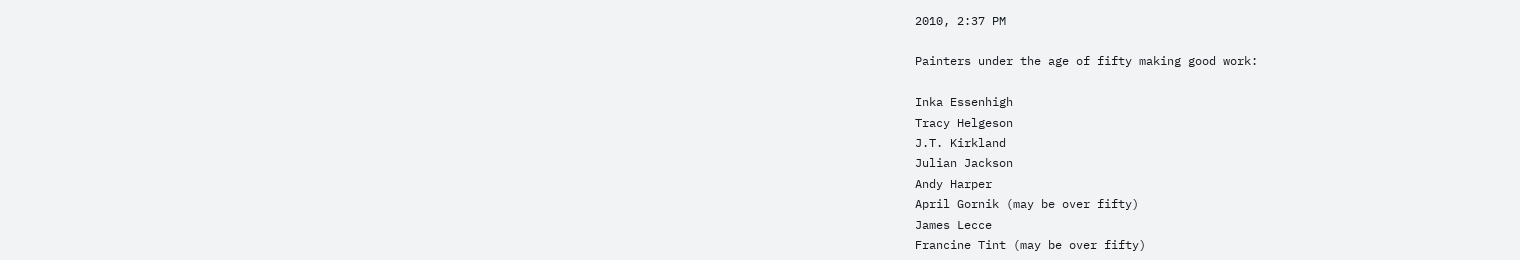2010, 2:37 PM

Painters under the age of fifty making good work:

Inka Essenhigh
Tracy Helgeson
J.T. Kirkland
Julian Jackson
Andy Harper
April Gornik (may be over fifty)
James Lecce
Francine Tint (may be over fifty)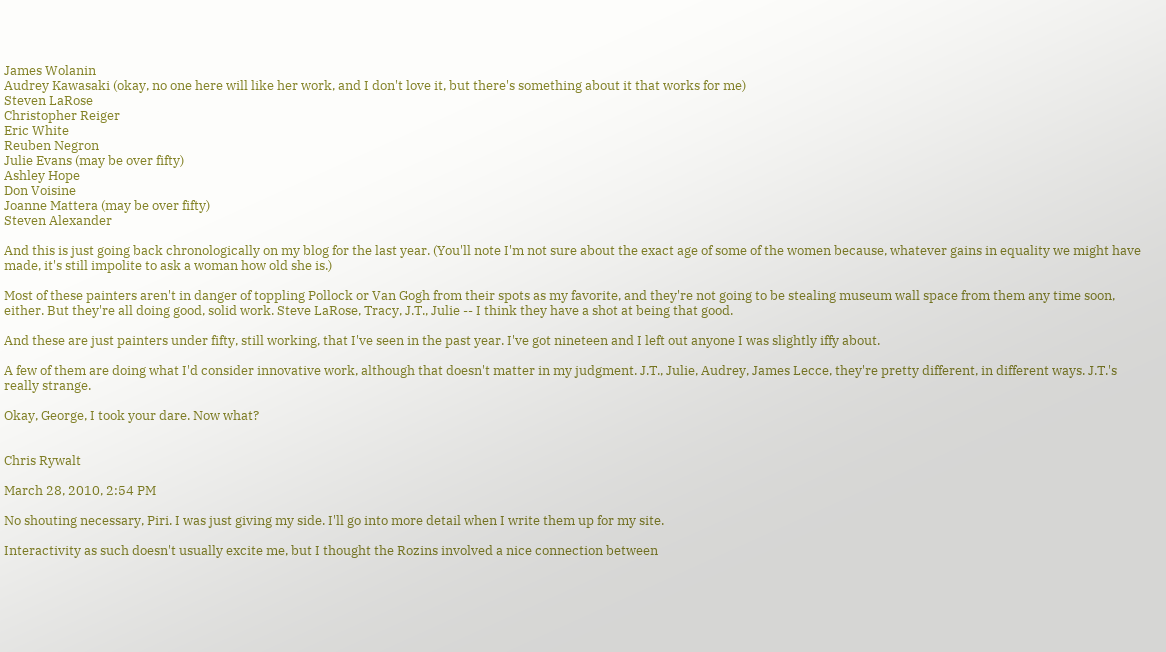James Wolanin
Audrey Kawasaki (okay, no one here will like her work, and I don't love it, but there's something about it that works for me)
Steven LaRose
Christopher Reiger
Eric White
Reuben Negron
Julie Evans (may be over fifty)
Ashley Hope
Don Voisine
Joanne Mattera (may be over fifty)
Steven Alexander

And this is just going back chronologically on my blog for the last year. (You'll note I'm not sure about the exact age of some of the women because, whatever gains in equality we might have made, it's still impolite to ask a woman how old she is.)

Most of these painters aren't in danger of toppling Pollock or Van Gogh from their spots as my favorite, and they're not going to be stealing museum wall space from them any time soon, either. But they're all doing good, solid work. Steve LaRose, Tracy, J.T., Julie -- I think they have a shot at being that good.

And these are just painters under fifty, still working, that I've seen in the past year. I've got nineteen and I left out anyone I was slightly iffy about.

A few of them are doing what I'd consider innovative work, although that doesn't matter in my judgment. J.T., Julie, Audrey, James Lecce, they're pretty different, in different ways. J.T.'s really strange.

Okay, George, I took your dare. Now what?


Chris Rywalt

March 28, 2010, 2:54 PM

No shouting necessary, Piri. I was just giving my side. I'll go into more detail when I write them up for my site.

Interactivity as such doesn't usually excite me, but I thought the Rozins involved a nice connection between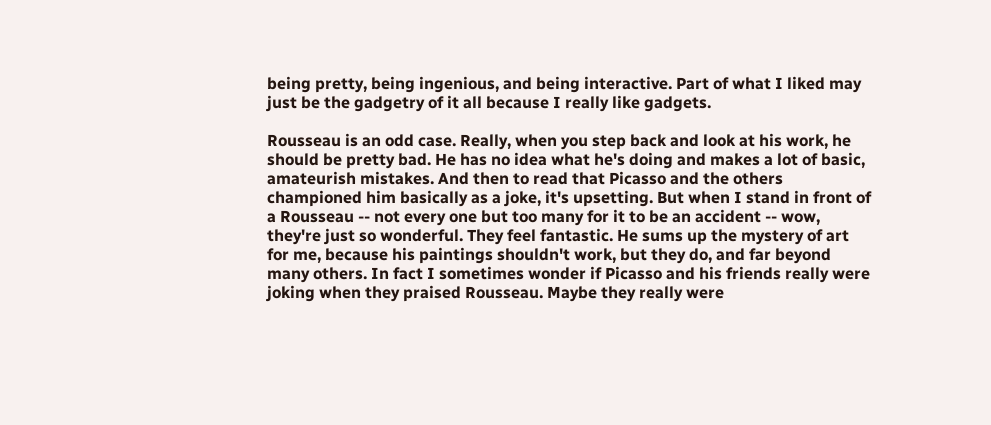being pretty, being ingenious, and being interactive. Part of what I liked may just be the gadgetry of it all because I really like gadgets.

Rousseau is an odd case. Really, when you step back and look at his work, he should be pretty bad. He has no idea what he's doing and makes a lot of basic, amateurish mistakes. And then to read that Picasso and the others championed him basically as a joke, it's upsetting. But when I stand in front of a Rousseau -- not every one but too many for it to be an accident -- wow, they're just so wonderful. They feel fantastic. He sums up the mystery of art for me, because his paintings shouldn't work, but they do, and far beyond many others. In fact I sometimes wonder if Picasso and his friends really were joking when they praised Rousseau. Maybe they really were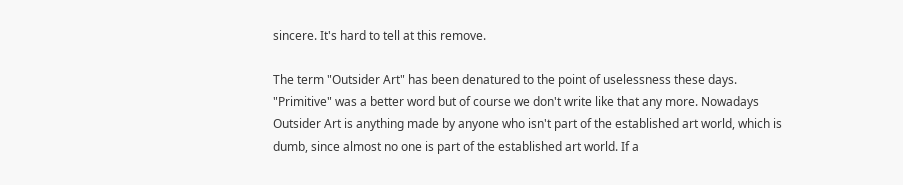sincere. It's hard to tell at this remove.

The term "Outsider Art" has been denatured to the point of uselessness these days. "Primitive" was a better word but of course we don't write like that any more. Nowadays Outsider Art is anything made by anyone who isn't part of the established art world, which is dumb, since almost no one is part of the established art world. If a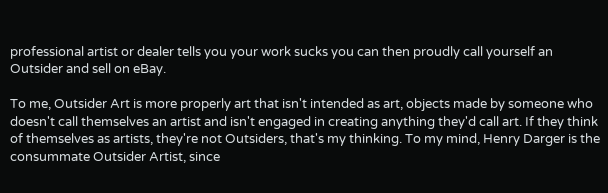professional artist or dealer tells you your work sucks you can then proudly call yourself an Outsider and sell on eBay.

To me, Outsider Art is more properly art that isn't intended as art, objects made by someone who doesn't call themselves an artist and isn't engaged in creating anything they'd call art. If they think of themselves as artists, they're not Outsiders, that's my thinking. To my mind, Henry Darger is the consummate Outsider Artist, since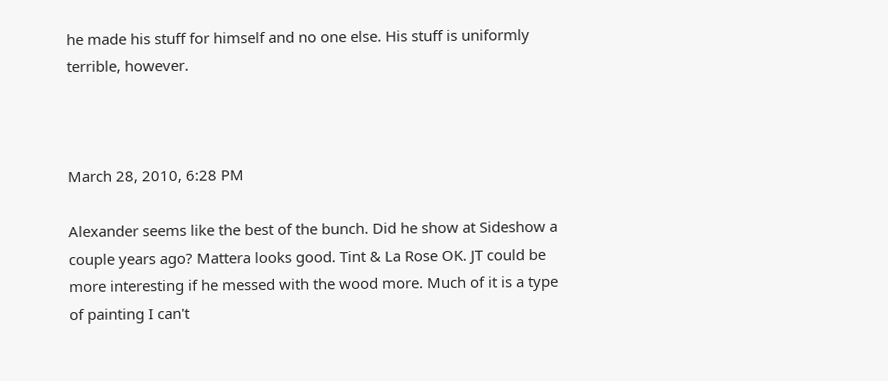he made his stuff for himself and no one else. His stuff is uniformly terrible, however.



March 28, 2010, 6:28 PM

Alexander seems like the best of the bunch. Did he show at Sideshow a couple years ago? Mattera looks good. Tint & La Rose OK. JT could be more interesting if he messed with the wood more. Much of it is a type of painting I can't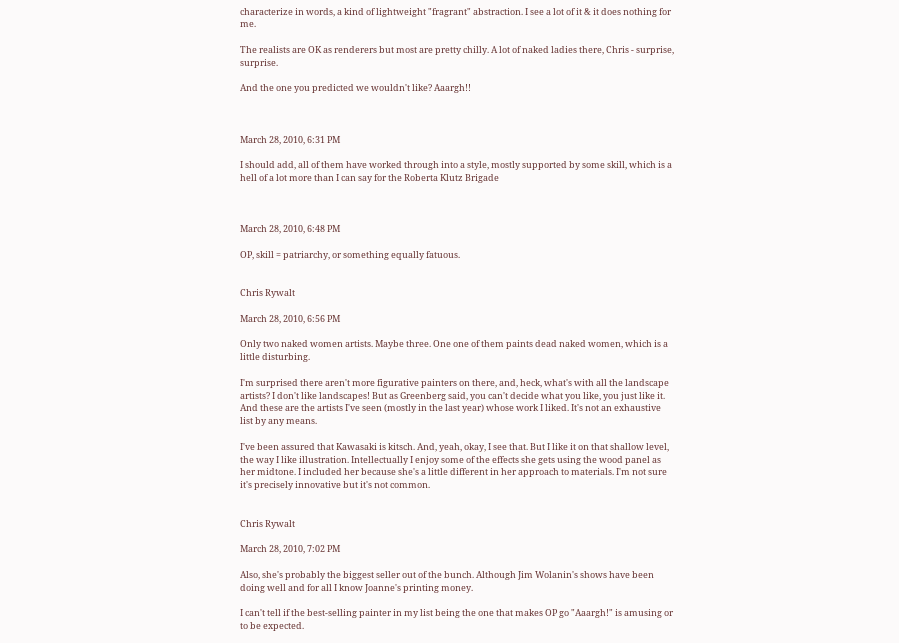characterize in words, a kind of lightweight "fragrant" abstraction. I see a lot of it & it does nothing for me.

The realists are OK as renderers but most are pretty chilly. A lot of naked ladies there, Chris - surprise, surprise.

And the one you predicted we wouldn't like? Aaargh!!



March 28, 2010, 6:31 PM

I should add, all of them have worked through into a style, mostly supported by some skill, which is a hell of a lot more than I can say for the Roberta Klutz Brigade



March 28, 2010, 6:48 PM

OP, skill = patriarchy, or something equally fatuous.


Chris Rywalt

March 28, 2010, 6:56 PM

Only two naked women artists. Maybe three. One one of them paints dead naked women, which is a little disturbing.

I'm surprised there aren't more figurative painters on there, and, heck, what's with all the landscape artists? I don't like landscapes! But as Greenberg said, you can't decide what you like, you just like it. And these are the artists I've seen (mostly in the last year) whose work I liked. It's not an exhaustive list by any means.

I've been assured that Kawasaki is kitsch. And, yeah, okay, I see that. But I like it on that shallow level, the way I like illustration. Intellectually I enjoy some of the effects she gets using the wood panel as her midtone. I included her because she's a little different in her approach to materials. I'm not sure it's precisely innovative but it's not common.


Chris Rywalt

March 28, 2010, 7:02 PM

Also, she's probably the biggest seller out of the bunch. Although Jim Wolanin's shows have been doing well and for all I know Joanne's printing money.

I can't tell if the best-selling painter in my list being the one that makes OP go "Aaargh!" is amusing or to be expected.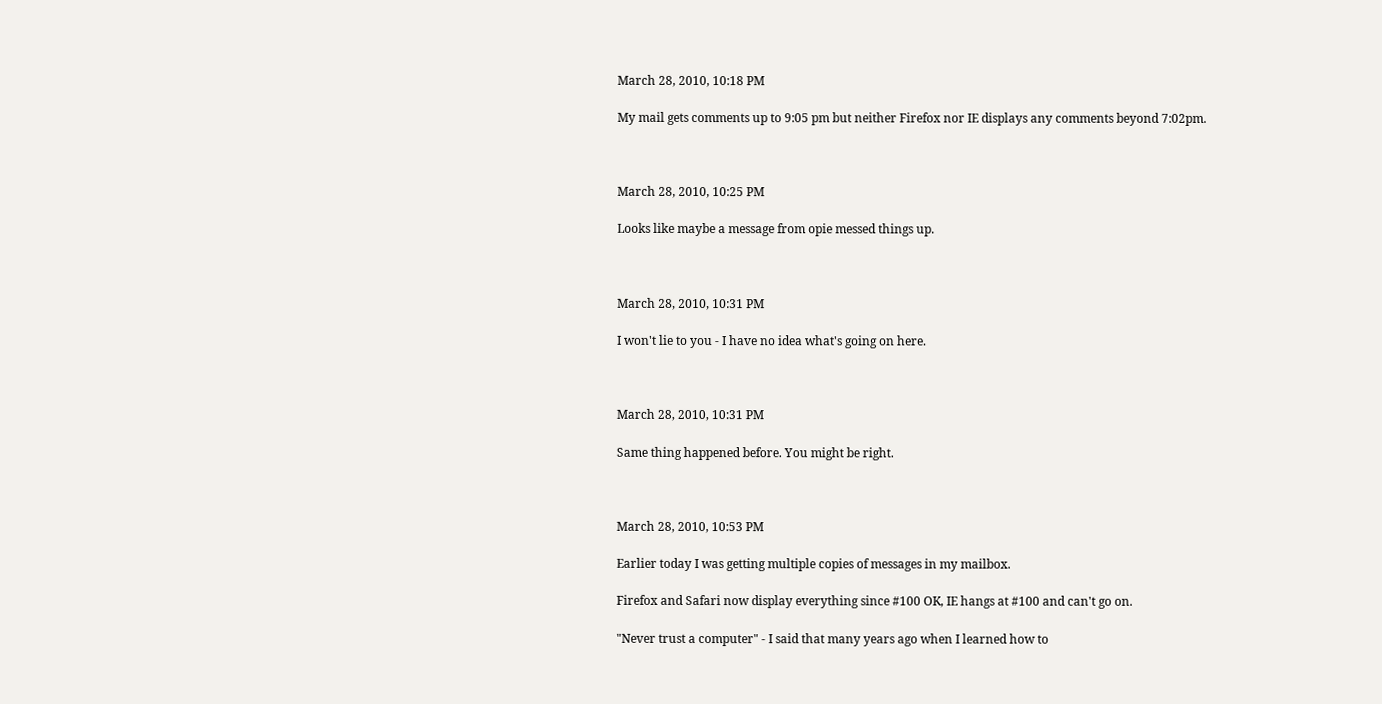March 28, 2010, 10:18 PM

My mail gets comments up to 9:05 pm but neither Firefox nor IE displays any comments beyond 7:02pm.



March 28, 2010, 10:25 PM

Looks like maybe a message from opie messed things up.



March 28, 2010, 10:31 PM

I won't lie to you - I have no idea what's going on here.



March 28, 2010, 10:31 PM

Same thing happened before. You might be right.



March 28, 2010, 10:53 PM

Earlier today I was getting multiple copies of messages in my mailbox.

Firefox and Safari now display everything since #100 OK, IE hangs at #100 and can't go on.

"Never trust a computer" - I said that many years ago when I learned how to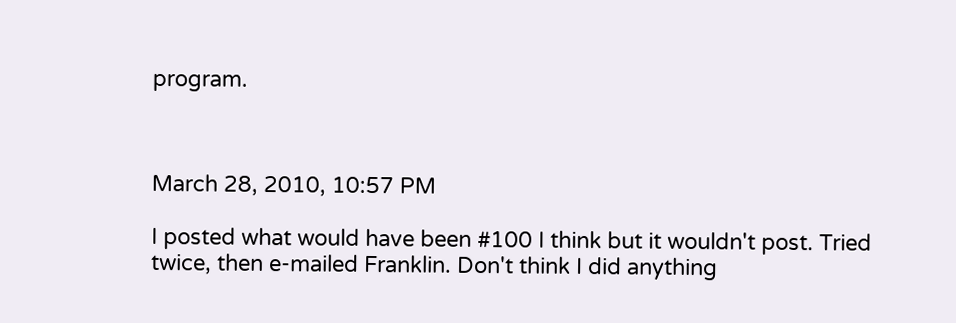program.



March 28, 2010, 10:57 PM

I posted what would have been #100 I think but it wouldn't post. Tried twice, then e-mailed Franklin. Don't think I did anything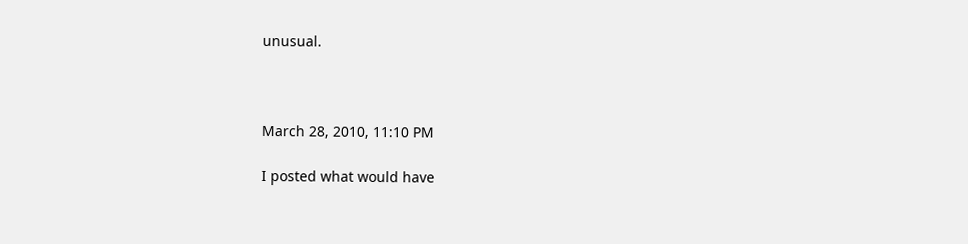unusual.



March 28, 2010, 11:10 PM

I posted what would have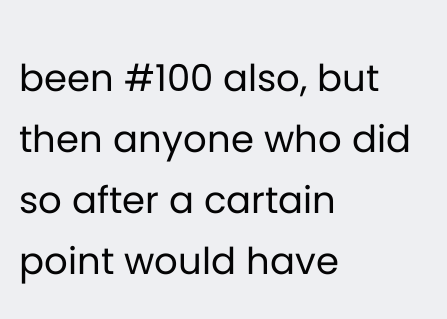been #100 also, but then anyone who did so after a cartain point would have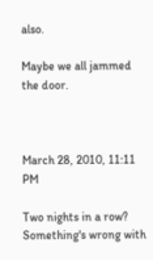also.

Maybe we all jammed the door.



March 28, 2010, 11:11 PM

Two nights in a row? Something's wrong with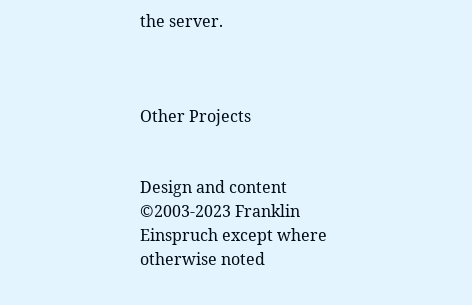the server.



Other Projects


Design and content ©2003-2023 Franklin Einspruch except where otherwise noted